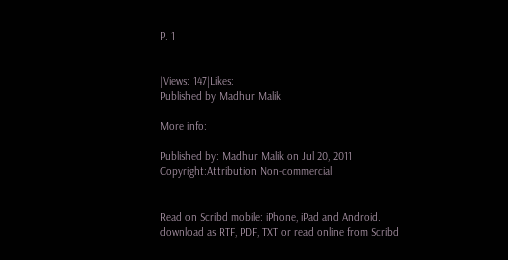P. 1


|Views: 147|Likes:
Published by Madhur Malik

More info:

Published by: Madhur Malik on Jul 20, 2011
Copyright:Attribution Non-commercial


Read on Scribd mobile: iPhone, iPad and Android.
download as RTF, PDF, TXT or read online from Scribd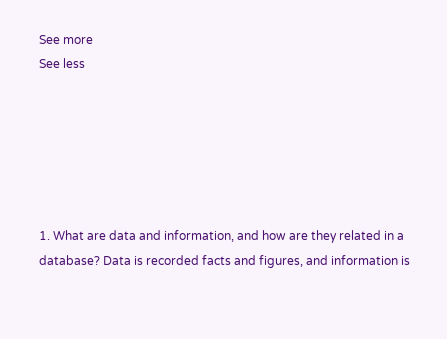See more
See less






1. What are data and information, and how are they related in a database? Data is recorded facts and figures, and information is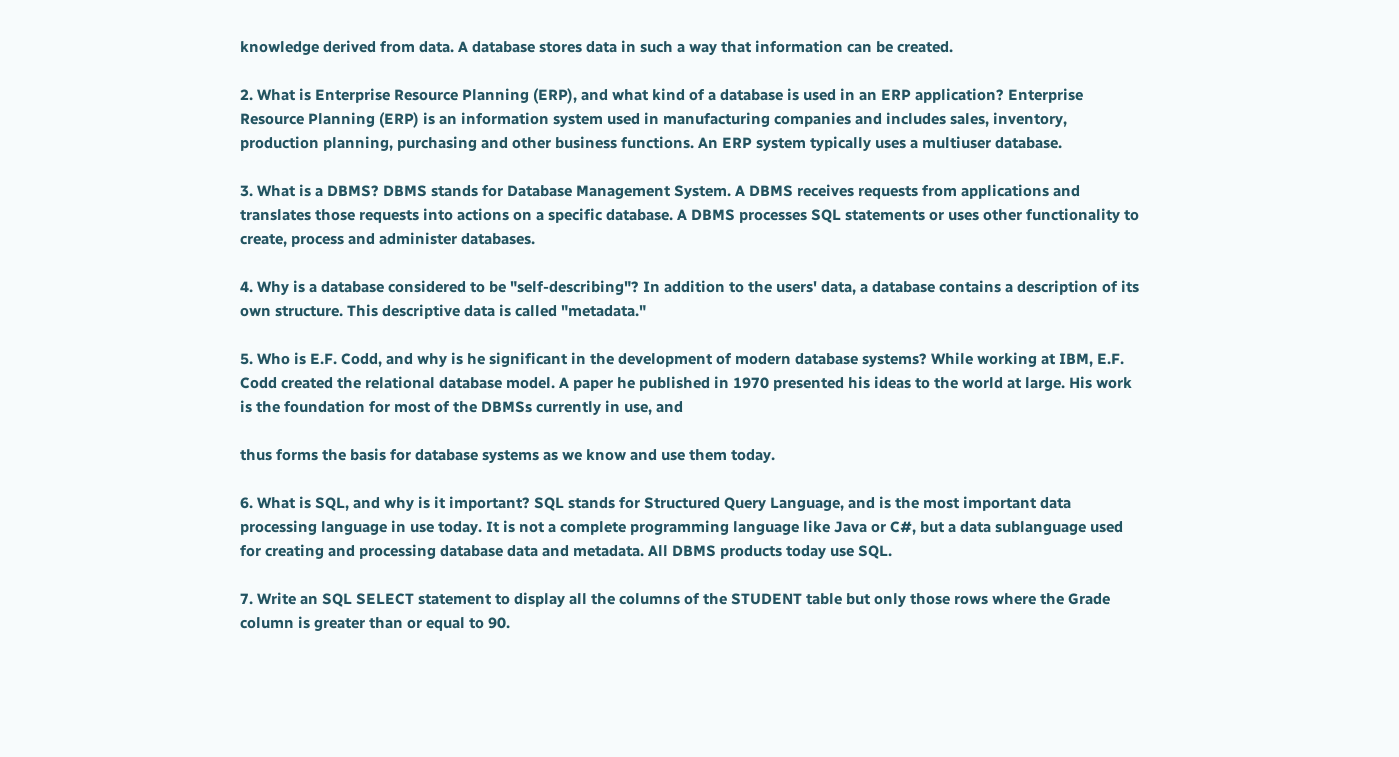knowledge derived from data. A database stores data in such a way that information can be created.

2. What is Enterprise Resource Planning (ERP), and what kind of a database is used in an ERP application? Enterprise Resource Planning (ERP) is an information system used in manufacturing companies and includes sales, inventory, production planning, purchasing and other business functions. An ERP system typically uses a multiuser database.

3. What is a DBMS? DBMS stands for Database Management System. A DBMS receives requests from applications and translates those requests into actions on a specific database. A DBMS processes SQL statements or uses other functionality to create, process and administer databases.

4. Why is a database considered to be "self-describing"? In addition to the users' data, a database contains a description of its own structure. This descriptive data is called "metadata."

5. Who is E.F. Codd, and why is he significant in the development of modern database systems? While working at IBM, E.F. Codd created the relational database model. A paper he published in 1970 presented his ideas to the world at large. His work is the foundation for most of the DBMSs currently in use, and

thus forms the basis for database systems as we know and use them today.

6. What is SQL, and why is it important? SQL stands for Structured Query Language, and is the most important data processing language in use today. It is not a complete programming language like Java or C#, but a data sublanguage used for creating and processing database data and metadata. All DBMS products today use SQL.

7. Write an SQL SELECT statement to display all the columns of the STUDENT table but only those rows where the Grade column is greater than or equal to 90.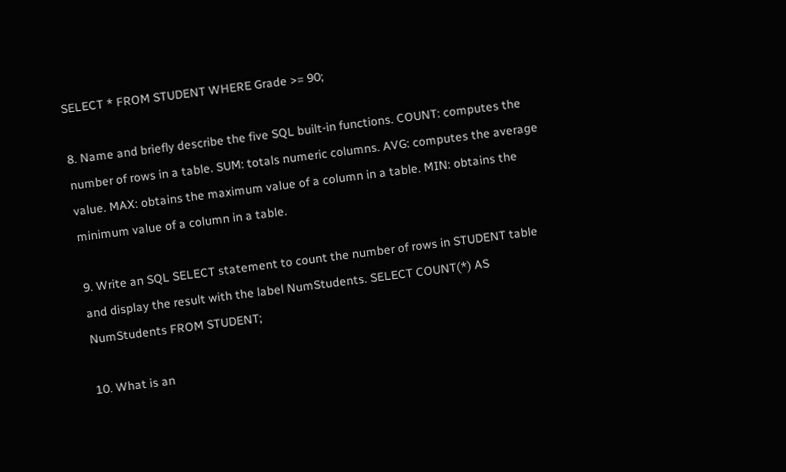SELECT * FROM STUDENT WHERE Grade >= 90;

8. Name and briefly describe the five SQL built-in functions. COUNT: computes the number of rows in a table. SUM: totals numeric columns. AVG: computes the average value. MAX: obtains the maximum value of a column in a table. MIN: obtains the minimum value of a column in a table.

9. Write an SQL SELECT statement to count the number of rows in STUDENT table and display the result with the label NumStudents. SELECT COUNT(*) AS NumStudents FROM STUDENT;

10. What is an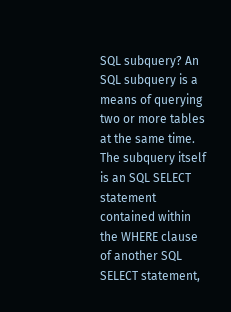SQL subquery? An SQL subquery is a means of querying two or more tables at the same time. The subquery itself is an SQL SELECT statement contained within the WHERE clause of another SQL SELECT statement,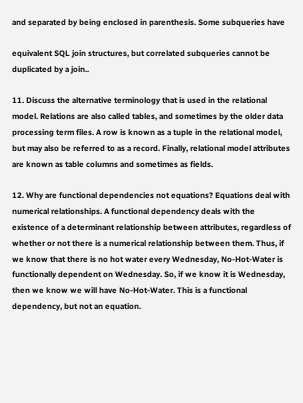and separated by being enclosed in parenthesis. Some subqueries have

equivalent SQL join structures, but correlated subqueries cannot be duplicated by a join..

11. Discuss the alternative terminology that is used in the relational model. Relations are also called tables, and sometimes by the older data processing term files. A row is known as a tuple in the relational model, but may also be referred to as a record. Finally, relational model attributes are known as table columns and sometimes as fields.

12. Why are functional dependencies not equations? Equations deal with numerical relationships. A functional dependency deals with the existence of a determinant relationship between attributes, regardless of whether or not there is a numerical relationship between them. Thus, if we know that there is no hot water every Wednesday, No-Hot-Water is functionally dependent on Wednesday. So, if we know it is Wednesday, then we know we will have No-Hot-Water. This is a functional dependency, but not an equation.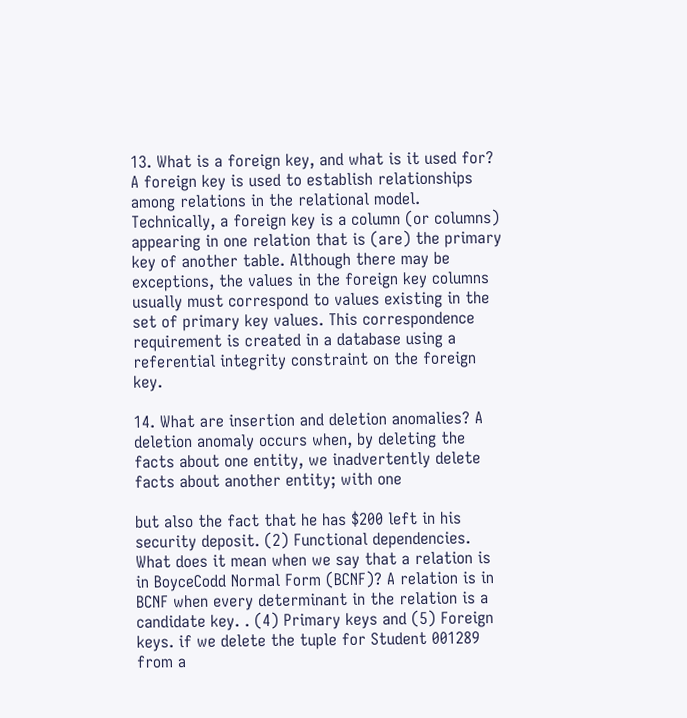13. What is a foreign key, and what is it used for? A foreign key is used to establish relationships among relations in the relational model. Technically, a foreign key is a column (or columns) appearing in one relation that is (are) the primary key of another table. Although there may be exceptions, the values in the foreign key columns usually must correspond to values existing in the set of primary key values. This correspondence requirement is created in a database using a referential integrity constraint on the foreign key.

14. What are insertion and deletion anomalies? A deletion anomaly occurs when, by deleting the facts about one entity, we inadvertently delete facts about another entity; with one

but also the fact that he has $200 left in his security deposit. (2) Functional dependencies. What does it mean when we say that a relation is in BoyceCodd Normal Form (BCNF)? A relation is in BCNF when every determinant in the relation is a candidate key. . (4) Primary keys and (5) Foreign keys. if we delete the tuple for Student 001289 from a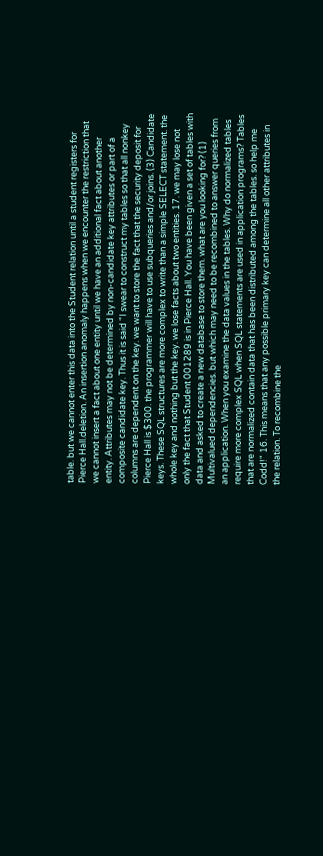table. but we cannot enter this data into the Student relation until a student registers for Pierce Hall.deletion. An insertion anomaly happens when we encounter the restriction that we cannot insert a fact about one entity until we have an additional fact about another entity. Attributes may not be determined by non-candidate key attributes or part of a composite candidate key. Thus it is said "I swear to construct my tables so that all nonkey columns are dependent on the key. we want to store the fact that the security deposit for Pierce Hall is $300. the programmer will have to use subqueries and/or joins. (3) Candidate keys. These SQL structures are more complex to write than a simple SELECT statement. the whole key and nothing but the key. we lose facts about two entities. 17. we may lose not only the fact that Student 001289 is in Pierce Hall. You have been given a set of tables with data and asked to create a new database to store them. what are you looking for? (1) Multivalued dependencies. but which may need to be recombined to answer queries from an application. When you examine the data values in the tables. Why do normalized tables require more complex SQL when SQL statements are used in application programs? Tables that are normalized contain data that has been distributed among the tables. so help me Codd!" 16. This means that any possible primary key can determine all other attributes in the relation. To recombine the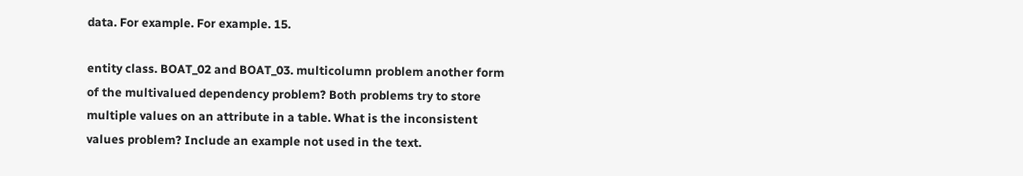data. For example. For example. 15.

entity class. BOAT_02 and BOAT_03. multicolumn problem another form of the multivalued dependency problem? Both problems try to store multiple values on an attribute in a table. What is the inconsistent values problem? Include an example not used in the text.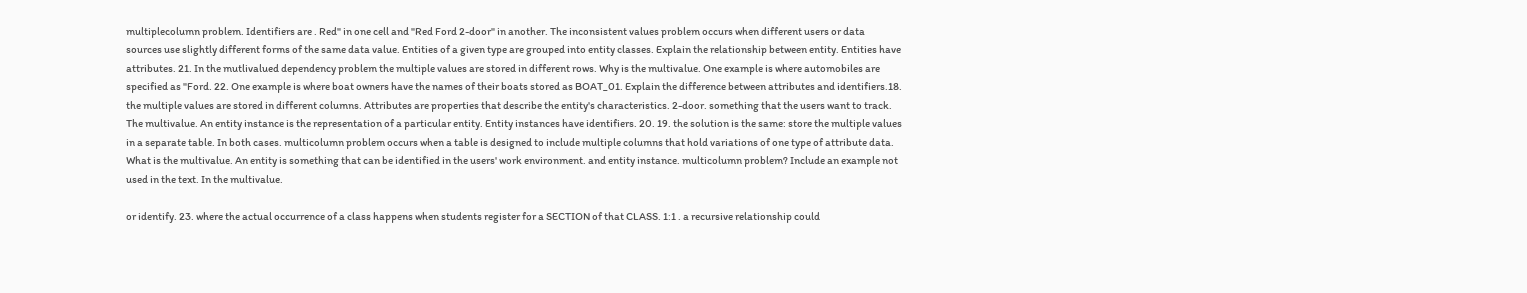multiplecolumn problem. Identifiers are . Red" in one cell and "Red Ford 2-door" in another. The inconsistent values problem occurs when different users or data sources use slightly different forms of the same data value. Entities of a given type are grouped into entity classes. Explain the relationship between entity. Entities have attributes. 21. In the mutlivalued dependency problem the multiple values are stored in different rows. Why is the multivalue. One example is where automobiles are specified as "Ford. 22. One example is where boat owners have the names of their boats stored as BOAT_01. Explain the difference between attributes and identifiers.18. the multiple values are stored in different columns. Attributes are properties that describe the entity's characteristics. 2-door. something that the users want to track. The multivalue. An entity instance is the representation of a particular entity. Entity instances have identifiers. 20. 19. the solution is the same: store the multiple values in a separate table. In both cases. multicolumn problem occurs when a table is designed to include multiple columns that hold variations of one type of attribute data. What is the multivalue. An entity is something that can be identified in the users' work environment. and entity instance. multicolumn problem? Include an example not used in the text. In the multivalue.

or identify. 23. where the actual occurrence of a class happens when students register for a SECTION of that CLASS. 1:1 . a recursive relationship could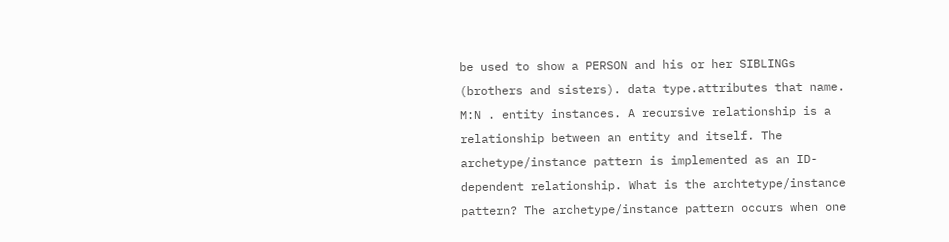be used to show a PERSON and his or her SIBLINGs (brothers and sisters). data type.attributes that name. M:N . entity instances. A recursive relationship is a relationship between an entity and itself. The archetype/instance pattern is implemented as an ID-dependent relationship. What is the archtetype/instance pattern? The archetype/instance pattern occurs when one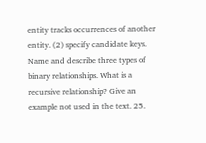entity tracks occurrences of another entity. (2) specify candidate keys. Name and describe three types of binary relationships. What is a recursive relationship? Give an example not used in the text. 25.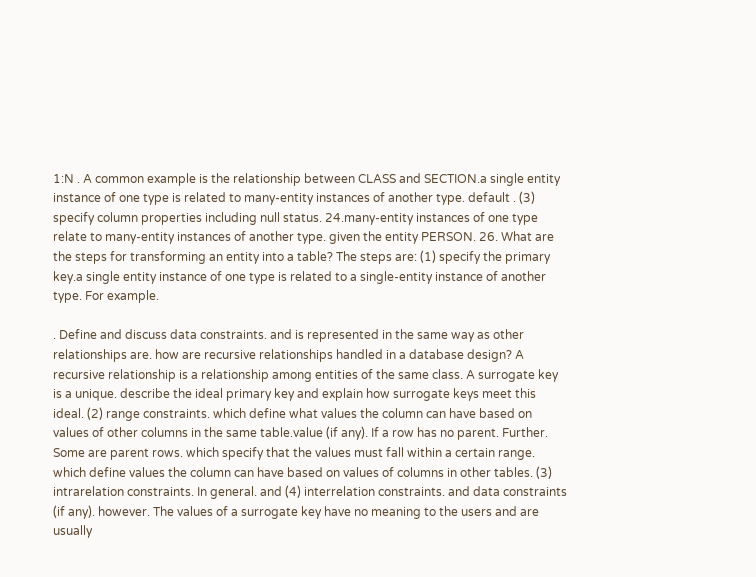1:N . A common example is the relationship between CLASS and SECTION.a single entity instance of one type is related to many-entity instances of another type. default . (3) specify column properties including null status. 24.many-entity instances of one type relate to many-entity instances of another type. given the entity PERSON. 26. What are the steps for transforming an entity into a table? The steps are: (1) specify the primary key.a single entity instance of one type is related to a single-entity instance of another type. For example.

. Define and discuss data constraints. and is represented in the same way as other relationships are. how are recursive relationships handled in a database design? A recursive relationship is a relationship among entities of the same class. A surrogate key is a unique. describe the ideal primary key and explain how surrogate keys meet this ideal. (2) range constraints. which define what values the column can have based on values of other columns in the same table.value (if any). If a row has no parent. Further. Some are parent rows. which specify that the values must fall within a certain range. which define values the column can have based on values of columns in other tables. (3) intrarelation constraints. In general. and (4) interrelation constraints. and data constraints (if any). however. The values of a surrogate key have no meaning to the users and are usually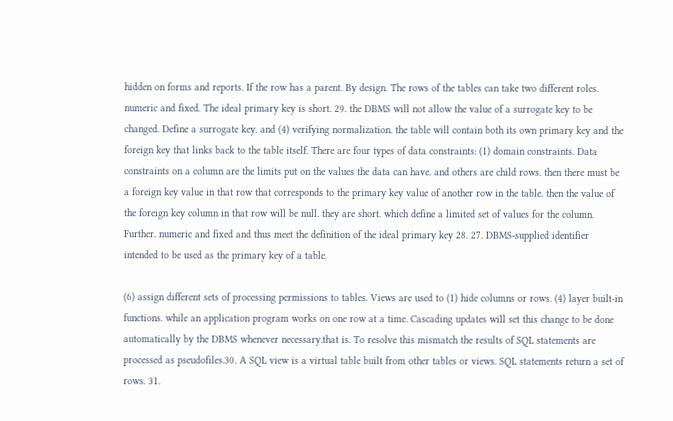hidden on forms and reports. If the row has a parent. By design. The rows of the tables can take two different roles. numeric and fixed. The ideal primary key is short. 29. the DBMS will not allow the value of a surrogate key to be changed. Define a surrogate key. and (4) verifying normalization. the table will contain both its own primary key and the foreign key that links back to the table itself. There are four types of data constraints: (1) domain constraints. Data constraints on a column are the limits put on the values the data can have. and others are child rows. then there must be a foreign key value in that row that corresponds to the primary key value of another row in the table. then the value of the foreign key column in that row will be null. they are short. which define a limited set of values for the column. Further. numeric and fixed and thus meet the definition of the ideal primary key 28. 27. DBMS-supplied identifier intended to be used as the primary key of a table.

(6) assign different sets of processing permissions to tables. Views are used to (1) hide columns or rows. (4) layer built-in functions. while an application program works on one row at a time. Cascading updates will set this change to be done automatically by the DBMS whenever necessary.that is. To resolve this mismatch the results of SQL statements are processed as pseudofiles.30. A SQL view is a virtual table built from other tables or views. SQL statements return a set of rows. 31.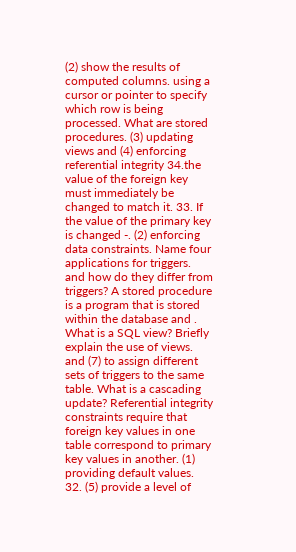(2) show the results of computed columns. using a cursor or pointer to specify which row is being processed. What are stored procedures. (3) updating views and (4) enforcing referential integrity 34.the value of the foreign key must immediately be changed to match it. 33. If the value of the primary key is changed -. (2) enforcing data constraints. Name four applications for triggers. and how do they differ from triggers? A stored procedure is a program that is stored within the database and . What is a SQL view? Briefly explain the use of views. and (7) to assign different sets of triggers to the same table. What is a cascading update? Referential integrity constraints require that foreign key values in one table correspond to primary key values in another. (1) providing default values. 32. (5) provide a level of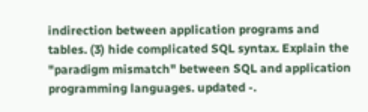indirection between application programs and tables. (3) hide complicated SQL syntax. Explain the "paradigm mismatch" between SQL and application programming languages. updated -.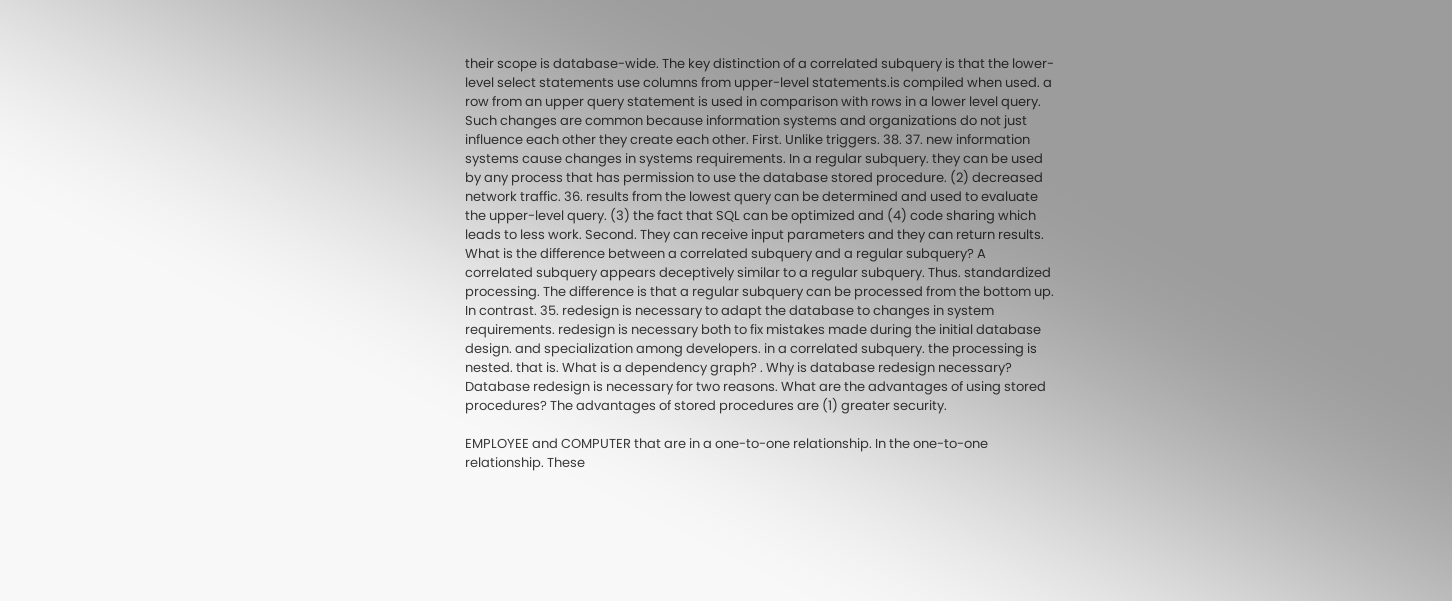their scope is database-wide. The key distinction of a correlated subquery is that the lower-level select statements use columns from upper-level statements.is compiled when used. a row from an upper query statement is used in comparison with rows in a lower level query. Such changes are common because information systems and organizations do not just influence each other they create each other. First. Unlike triggers. 38. 37. new information systems cause changes in systems requirements. In a regular subquery. they can be used by any process that has permission to use the database stored procedure. (2) decreased network traffic. 36. results from the lowest query can be determined and used to evaluate the upper-level query. (3) the fact that SQL can be optimized and (4) code sharing which leads to less work. Second. They can receive input parameters and they can return results. What is the difference between a correlated subquery and a regular subquery? A correlated subquery appears deceptively similar to a regular subquery. Thus. standardized processing. The difference is that a regular subquery can be processed from the bottom up. In contrast. 35. redesign is necessary to adapt the database to changes in system requirements. redesign is necessary both to fix mistakes made during the initial database design. and specialization among developers. in a correlated subquery. the processing is nested. that is. What is a dependency graph? . Why is database redesign necessary? Database redesign is necessary for two reasons. What are the advantages of using stored procedures? The advantages of stored procedures are (1) greater security.

EMPLOYEE and COMPUTER that are in a one-to-one relationship. In the one-to-one relationship. These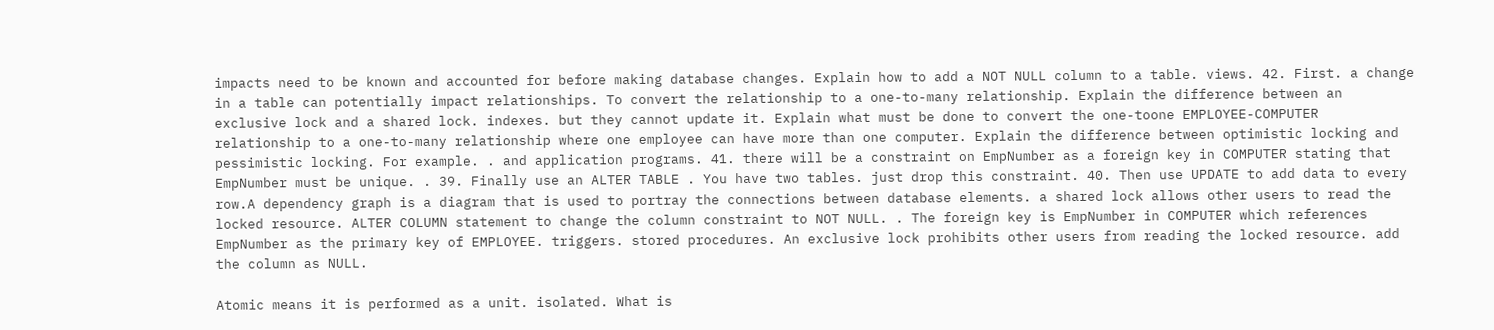impacts need to be known and accounted for before making database changes. Explain how to add a NOT NULL column to a table. views. 42. First. a change in a table can potentially impact relationships. To convert the relationship to a one-to-many relationship. Explain the difference between an exclusive lock and a shared lock. indexes. but they cannot update it. Explain what must be done to convert the one-toone EMPLOYEE-COMPUTER relationship to a one-to-many relationship where one employee can have more than one computer. Explain the difference between optimistic locking and pessimistic locking. For example. . and application programs. 41. there will be a constraint on EmpNumber as a foreign key in COMPUTER stating that EmpNumber must be unique. . 39. Finally use an ALTER TABLE . You have two tables. just drop this constraint. 40. Then use UPDATE to add data to every row.A dependency graph is a diagram that is used to portray the connections between database elements. a shared lock allows other users to read the locked resource. ALTER COLUMN statement to change the column constraint to NOT NULL. . The foreign key is EmpNumber in COMPUTER which references EmpNumber as the primary key of EMPLOYEE. triggers. stored procedures. An exclusive lock prohibits other users from reading the locked resource. add the column as NULL.

Atomic means it is performed as a unit. isolated. What is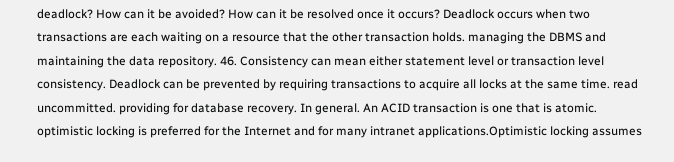deadlock? How can it be avoided? How can it be resolved once it occurs? Deadlock occurs when two transactions are each waiting on a resource that the other transaction holds. managing the DBMS and maintaining the data repository. 46. Consistency can mean either statement level or transaction level consistency. Deadlock can be prevented by requiring transactions to acquire all locks at the same time. read uncommitted. providing for database recovery. In general. An ACID transaction is one that is atomic. optimistic locking is preferred for the Internet and for many intranet applications.Optimistic locking assumes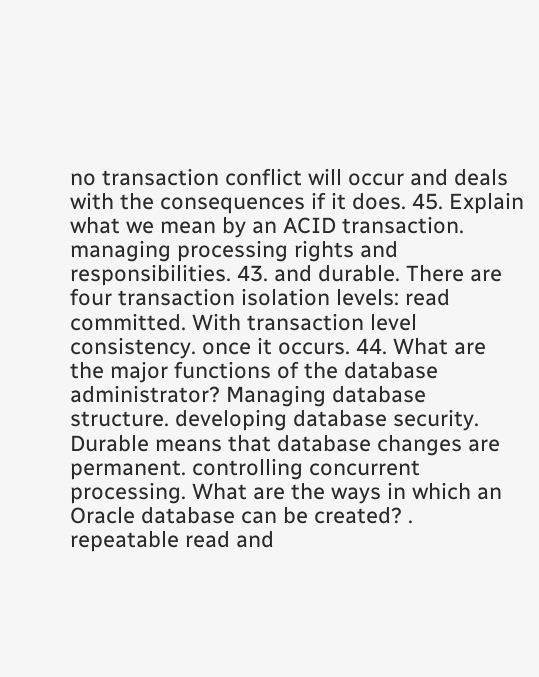no transaction conflict will occur and deals with the consequences if it does. 45. Explain what we mean by an ACID transaction. managing processing rights and responsibilities. 43. and durable. There are four transaction isolation levels: read committed. With transaction level consistency. once it occurs. 44. What are the major functions of the database administrator? Managing database structure. developing database security. Durable means that database changes are permanent. controlling concurrent processing. What are the ways in which an Oracle database can be created? . repeatable read and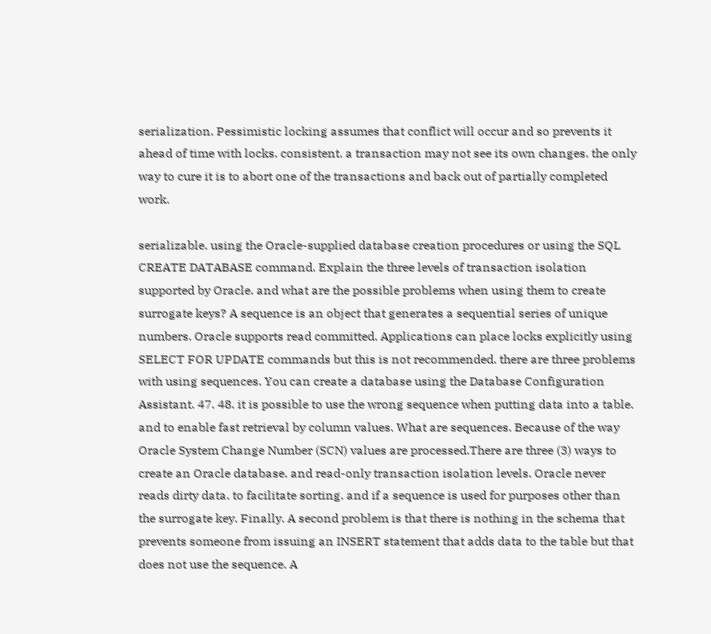serialization. Pessimistic locking assumes that conflict will occur and so prevents it ahead of time with locks. consistent. a transaction may not see its own changes. the only way to cure it is to abort one of the transactions and back out of partially completed work.

serializable. using the Oracle-supplied database creation procedures or using the SQL CREATE DATABASE command. Explain the three levels of transaction isolation supported by Oracle. and what are the possible problems when using them to create surrogate keys? A sequence is an object that generates a sequential series of unique numbers. Oracle supports read committed. Applications can place locks explicitly using SELECT FOR UPDATE commands but this is not recommended. there are three problems with using sequences. You can create a database using the Database Configuration Assistant. 47. 48. it is possible to use the wrong sequence when putting data into a table. and to enable fast retrieval by column values. What are sequences. Because of the way Oracle System Change Number (SCN) values are processed.There are three (3) ways to create an Oracle database. and read-only transaction isolation levels. Oracle never reads dirty data. to facilitate sorting. and if a sequence is used for purposes other than the surrogate key. Finally. A second problem is that there is nothing in the schema that prevents someone from issuing an INSERT statement that adds data to the table but that does not use the sequence. A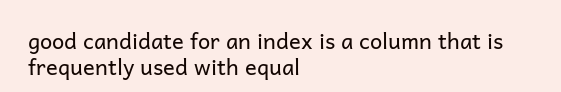good candidate for an index is a column that is frequently used with equal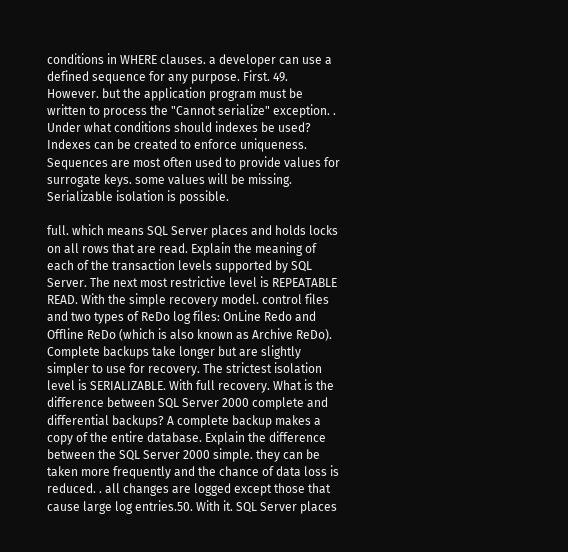conditions in WHERE clauses. a developer can use a defined sequence for any purpose. First. 49. However. but the application program must be written to process the "Cannot serialize" exception. . Under what conditions should indexes be used? Indexes can be created to enforce uniqueness. Sequences are most often used to provide values for surrogate keys. some values will be missing. Serializable isolation is possible.

full. which means SQL Server places and holds locks on all rows that are read. Explain the meaning of each of the transaction levels supported by SQL Server. The next most restrictive level is REPEATABLE READ. With the simple recovery model. control files and two types of ReDo log files: OnLine Redo and Offline ReDo (which is also known as Archive ReDo). Complete backups take longer but are slightly simpler to use for recovery. The strictest isolation level is SERIALIZABLE. With full recovery. What is the difference between SQL Server 2000 complete and differential backups? A complete backup makes a copy of the entire database. Explain the difference between the SQL Server 2000 simple. they can be taken more frequently and the chance of data loss is reduced. . all changes are logged except those that cause large log entries.50. With it. SQL Server places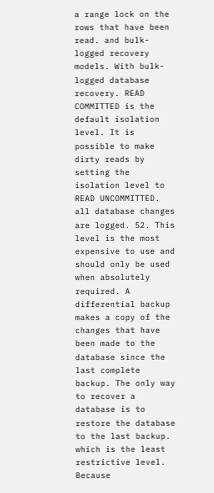a range lock on the rows that have been read. and bulk-logged recovery models. With bulk-logged database recovery. READ COMMITTED is the default isolation level. It is possible to make dirty reads by setting the isolation level to READ UNCOMMITTED. all database changes are logged. 52. This level is the most expensive to use and should only be used when absolutely required. A differential backup makes a copy of the changes that have been made to the database since the last complete backup. The only way to recover a database is to restore the database to the last backup. which is the least restrictive level. Because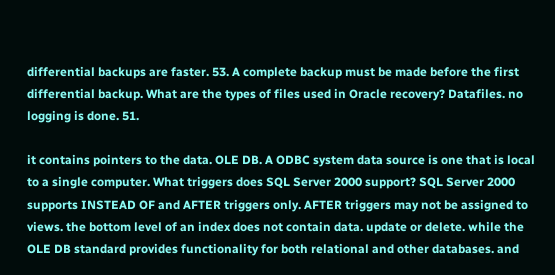differential backups are faster. 53. A complete backup must be made before the first differential backup. What are the types of files used in Oracle recovery? Datafiles. no logging is done. 51.

it contains pointers to the data. OLE DB. A ODBC system data source is one that is local to a single computer. What triggers does SQL Server 2000 support? SQL Server 2000 supports INSTEAD OF and AFTER triggers only. AFTER triggers may not be assigned to views. the bottom level of an index does not contain data. update or delete. while the OLE DB standard provides functionality for both relational and other databases. and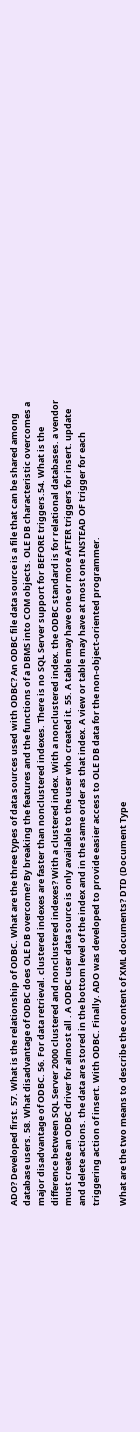ADO? Developed first. 57. What is the relationship of ODBC. What are the three types of data sources used with ODBC? An ODBC file data source is a file that can be shared among database users. 58. What disadvantage of ODBC does OLE DB overcome? By breaking the features and the functions of a DBMS into COM objects. OLE DB characteristic overcomes a major disadvantage of ODBC. 56. For data retrieval. clustered indexes are faster than nonclustered indexes. There is no SQL Server support for BEFORE triggers.54. What is the difference between SQL Server 2000 clustered and nonclustered indexes? With a clustered index. With a nonclustered index. the ODBC standard is for relational databases. a vendor must create an ODBC driver for almost all . A ODBC user data source is only available to the user who created it. 55. A table may have one or more AFTER triggers for insert. update and delete actions. the data are stored in the bottom level of the index and in the same order as that index. A view or table may have at most one INSTEAD OF trigger for each triggering action of insert. With ODBC. Finally. ADO was developed to provide easier access to OLE DB data for the non-object-oriented programmer.

What are the two means to describe the content of XML documents? DTD (Document Type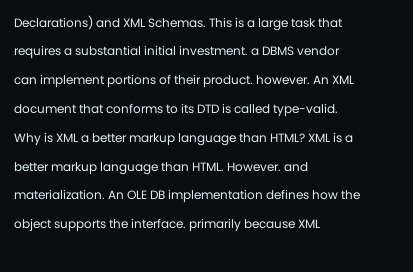Declarations) and XML Schemas. This is a large task that requires a substantial initial investment. a DBMS vendor can implement portions of their product. however. An XML document that conforms to its DTD is called type-valid. Why is XML a better markup language than HTML? XML is a better markup language than HTML. However. and materialization. An OLE DB implementation defines how the object supports the interface. primarily because XML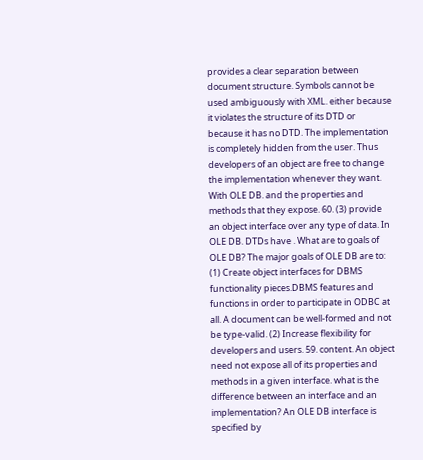provides a clear separation between document structure. Symbols cannot be used ambiguously with XML. either because it violates the structure of its DTD or because it has no DTD. The implementation is completely hidden from the user. Thus developers of an object are free to change the implementation whenever they want. With OLE DB. and the properties and methods that they expose. 60. (3) provide an object interface over any type of data. In OLE DB. DTDs have . What are to goals of OLE DB? The major goals of OLE DB are to: (1) Create object interfaces for DBMS functionality pieces.DBMS features and functions in order to participate in ODBC at all. A document can be well-formed and not be type-valid. (2) Increase flexibility for developers and users. 59. content. An object need not expose all of its properties and methods in a given interface. what is the difference between an interface and an implementation? An OLE DB interface is specified by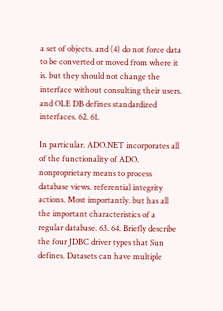a set of objects. and (4) do not force data to be converted or moved from where it is. but they should not change the interface without consulting their users. and OLE DB defines standardized interfaces. 62. 61.

In particular. ADO.NET incorporates all of the functionality of ADO. nonproprietary means to process database views. referential integrity actions. Most importantly. but has all the important characteristics of a regular database. 63. 64. Briefly describe the four JDBC driver types that Sun defines. Datasets can have multiple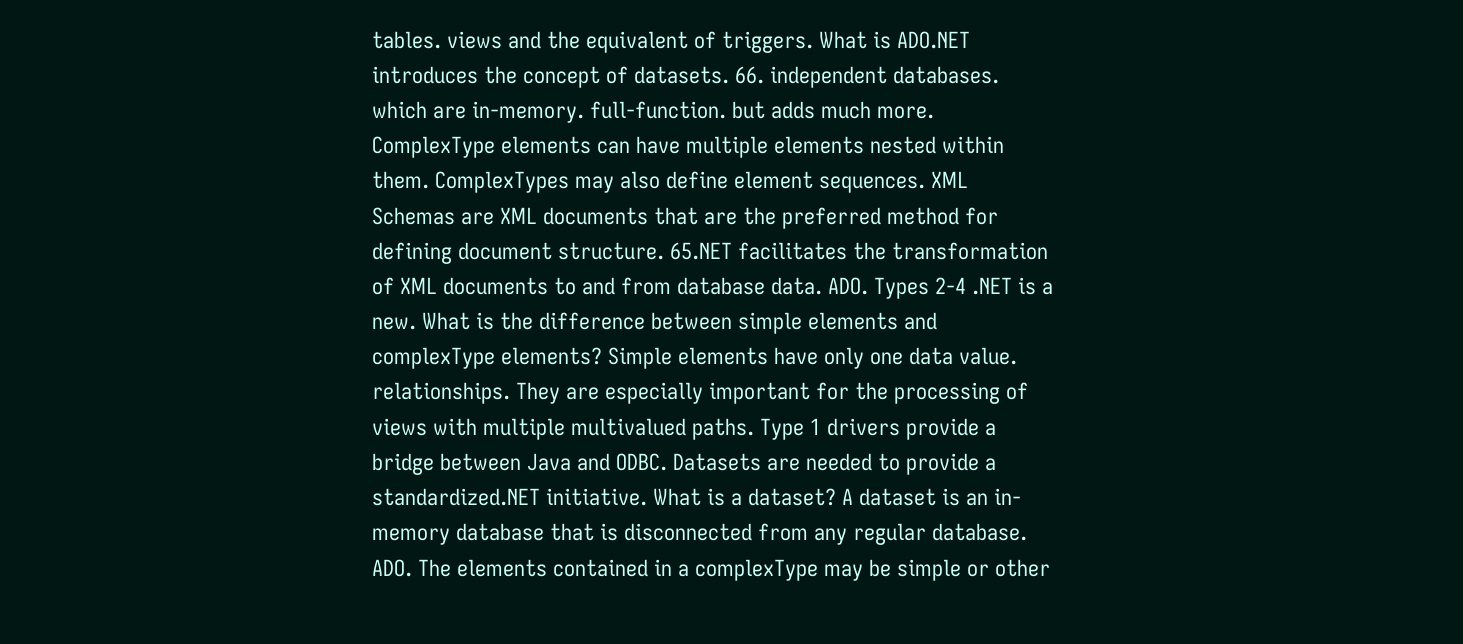tables. views and the equivalent of triggers. What is ADO.NET introduces the concept of datasets. 66. independent databases. which are in-memory. full-function. but adds much more. ComplexType elements can have multiple elements nested within them. ComplexTypes may also define element sequences. XML Schemas are XML documents that are the preferred method for defining document structure. 65.NET facilitates the transformation of XML documents to and from database data. ADO. Types 2-4 .NET is a new. What is the difference between simple elements and complexType elements? Simple elements have only one data value. relationships. They are especially important for the processing of views with multiple multivalued paths. Type 1 drivers provide a bridge between Java and ODBC. Datasets are needed to provide a standardized.NET initiative. What is a dataset? A dataset is an in-memory database that is disconnected from any regular database. ADO. The elements contained in a complexType may be simple or other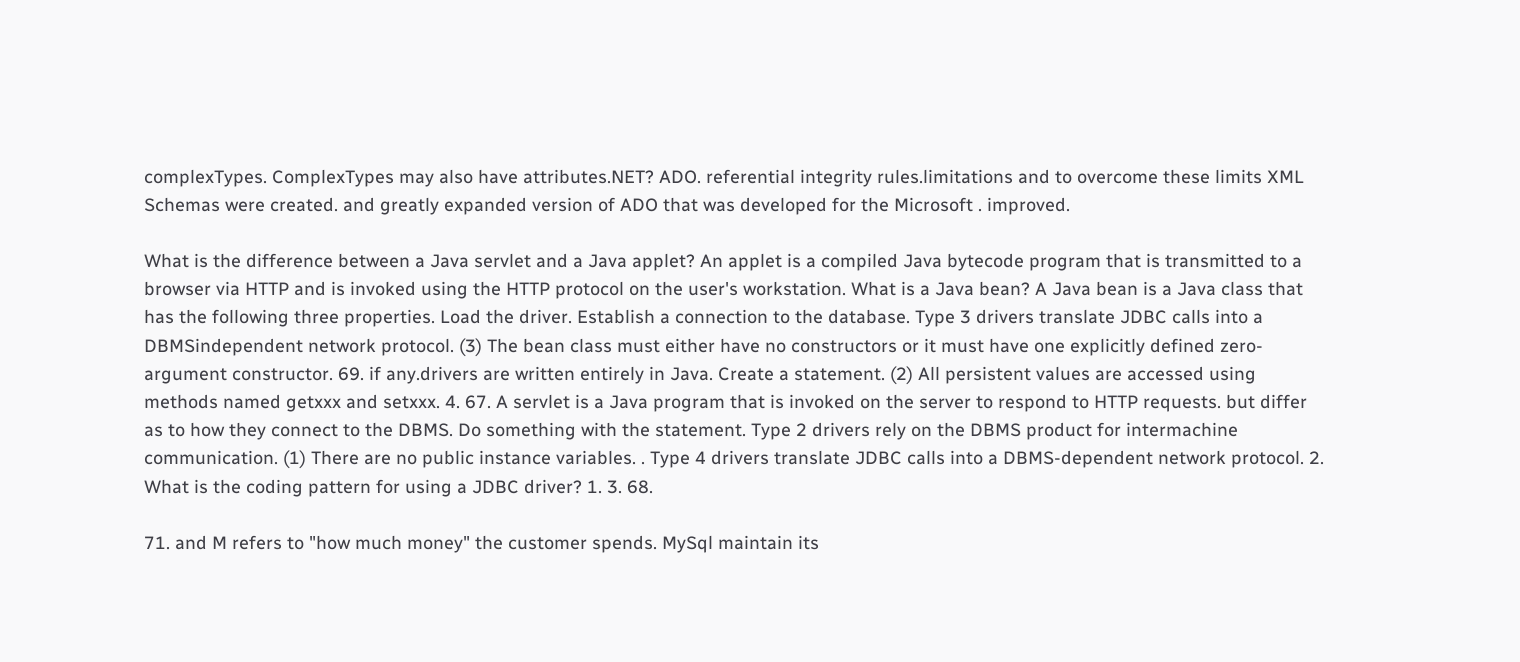complexTypes. ComplexTypes may also have attributes.NET? ADO. referential integrity rules.limitations and to overcome these limits XML Schemas were created. and greatly expanded version of ADO that was developed for the Microsoft . improved.

What is the difference between a Java servlet and a Java applet? An applet is a compiled Java bytecode program that is transmitted to a browser via HTTP and is invoked using the HTTP protocol on the user's workstation. What is a Java bean? A Java bean is a Java class that has the following three properties. Load the driver. Establish a connection to the database. Type 3 drivers translate JDBC calls into a DBMSindependent network protocol. (3) The bean class must either have no constructors or it must have one explicitly defined zero-argument constructor. 69. if any.drivers are written entirely in Java. Create a statement. (2) All persistent values are accessed using methods named getxxx and setxxx. 4. 67. A servlet is a Java program that is invoked on the server to respond to HTTP requests. but differ as to how they connect to the DBMS. Do something with the statement. Type 2 drivers rely on the DBMS product for intermachine communication. (1) There are no public instance variables. . Type 4 drivers translate JDBC calls into a DBMS-dependent network protocol. 2. What is the coding pattern for using a JDBC driver? 1. 3. 68.

71. and M refers to "how much money" the customer spends. MySql maintain its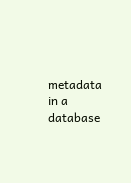metadata in a database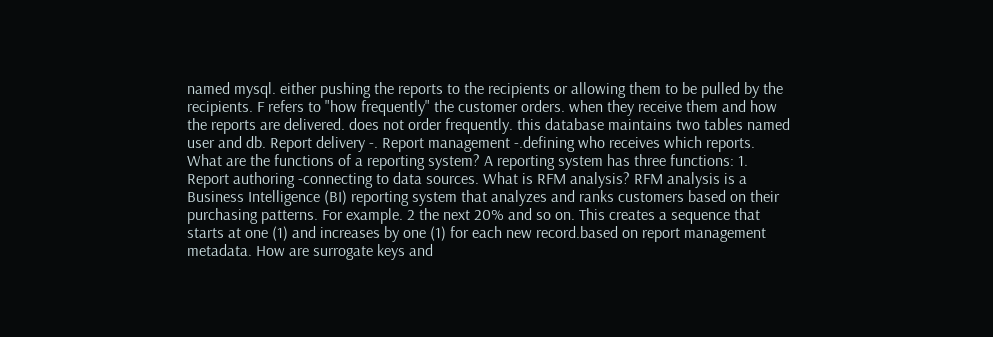named mysql. either pushing the reports to the recipients or allowing them to be pulled by the recipients. F refers to "how frequently" the customer orders. when they receive them and how the reports are delivered. does not order frequently. this database maintains two tables named user and db. Report delivery -. Report management -.defining who receives which reports. What are the functions of a reporting system? A reporting system has three functions: 1. Report authoring -connecting to data sources. What is RFM analysis? RFM analysis is a Business Intelligence (BI) reporting system that analyzes and ranks customers based on their purchasing patterns. For example. 2 the next 20% and so on. This creates a sequence that starts at one (1) and increases by one (1) for each new record.based on report management metadata. How are surrogate keys and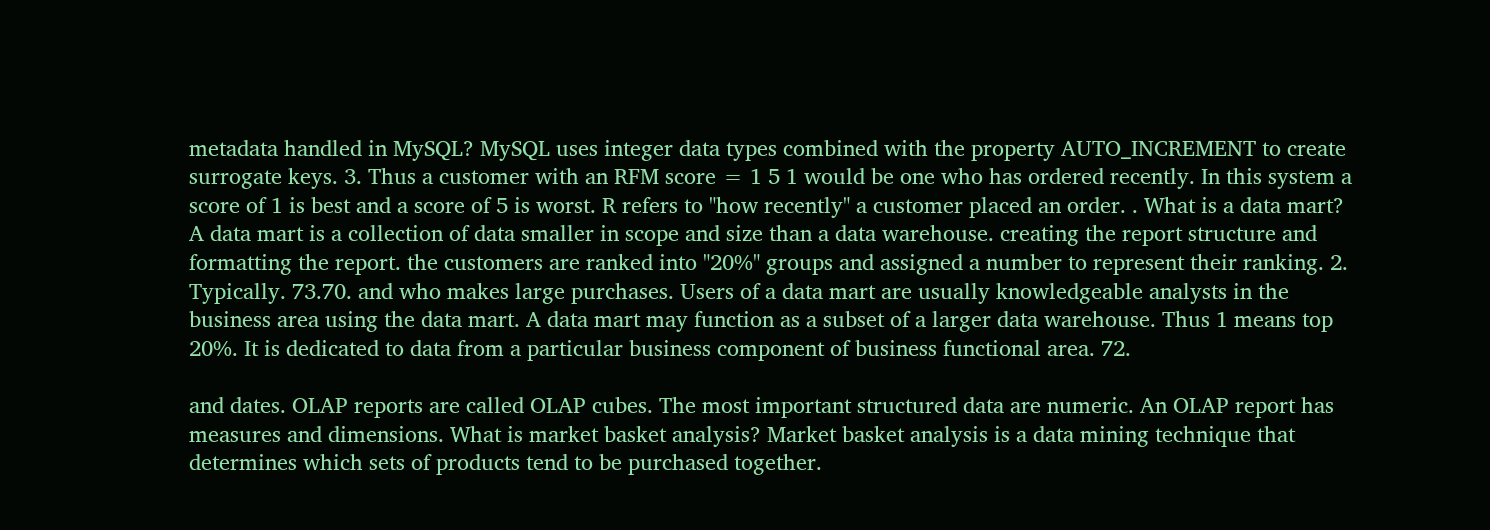metadata handled in MySQL? MySQL uses integer data types combined with the property AUTO_INCREMENT to create surrogate keys. 3. Thus a customer with an RFM score = 1 5 1 would be one who has ordered recently. In this system a score of 1 is best and a score of 5 is worst. R refers to "how recently" a customer placed an order. . What is a data mart? A data mart is a collection of data smaller in scope and size than a data warehouse. creating the report structure and formatting the report. the customers are ranked into "20%" groups and assigned a number to represent their ranking. 2. Typically. 73.70. and who makes large purchases. Users of a data mart are usually knowledgeable analysts in the business area using the data mart. A data mart may function as a subset of a larger data warehouse. Thus 1 means top 20%. It is dedicated to data from a particular business component of business functional area. 72.

and dates. OLAP reports are called OLAP cubes. The most important structured data are numeric. An OLAP report has measures and dimensions. What is market basket analysis? Market basket analysis is a data mining technique that determines which sets of products tend to be purchased together.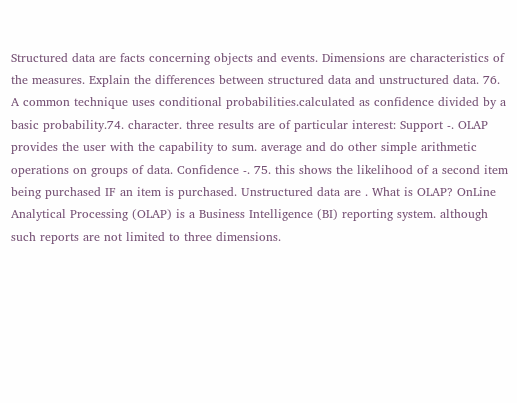Structured data are facts concerning objects and events. Dimensions are characteristics of the measures. Explain the differences between structured data and unstructured data. 76. A common technique uses conditional probabilities.calculated as confidence divided by a basic probability.74. character. three results are of particular interest: Support -. OLAP provides the user with the capability to sum. average and do other simple arithmetic operations on groups of data. Confidence -. 75. this shows the likelihood of a second item being purchased IF an item is purchased. Unstructured data are . What is OLAP? OnLine Analytical Processing (OLAP) is a Business Intelligence (BI) reporting system. although such reports are not limited to three dimensions.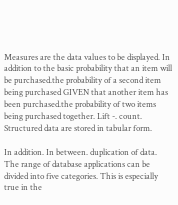Measures are the data values to be displayed. In addition to the basic probability that an item will be purchased.the probability of a second item being purchased GIVEN that another item has been purchased.the probability of two items being purchased together. Lift -. count. Structured data are stored in tabular form.

In addition. In between. duplication of data. The range of database applications can be divided into five categories. This is especially true in the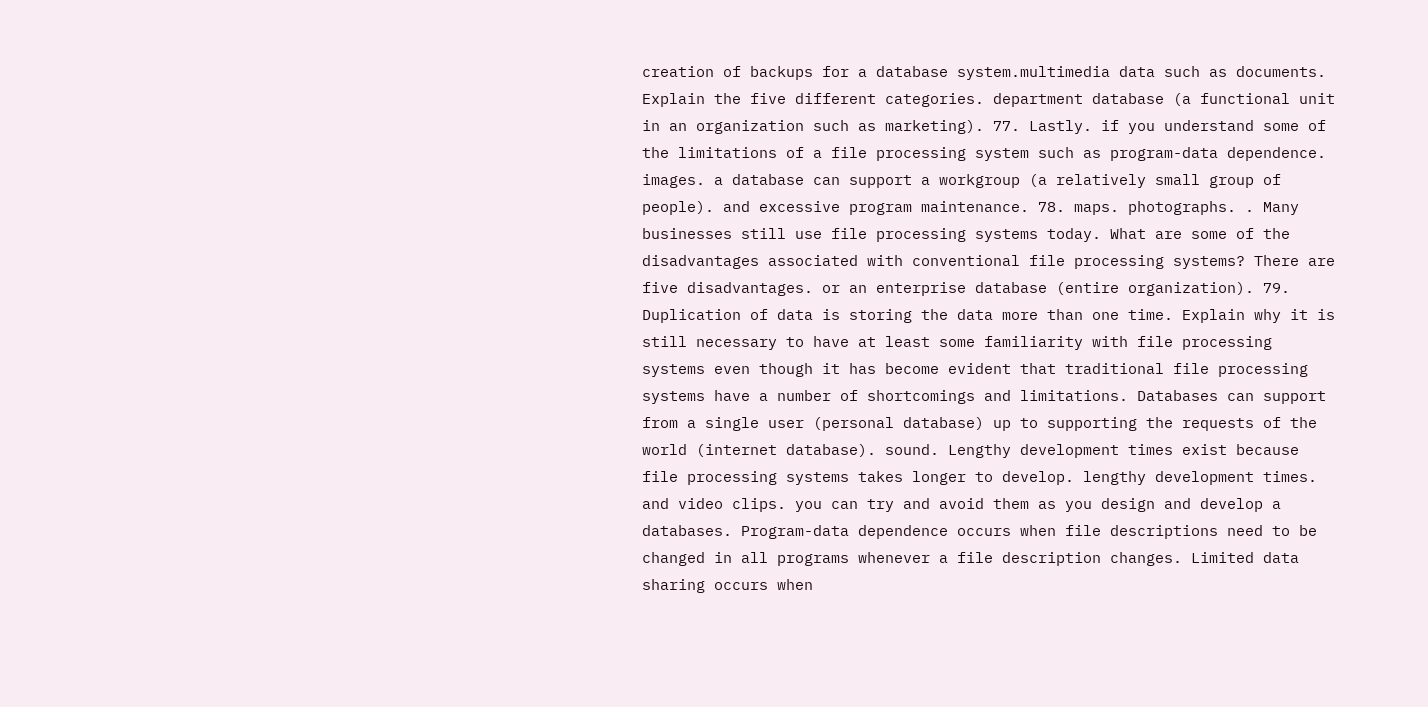creation of backups for a database system.multimedia data such as documents. Explain the five different categories. department database (a functional unit in an organization such as marketing). 77. Lastly. if you understand some of the limitations of a file processing system such as program-data dependence. images. a database can support a workgroup (a relatively small group of people). and excessive program maintenance. 78. maps. photographs. . Many businesses still use file processing systems today. What are some of the disadvantages associated with conventional file processing systems? There are five disadvantages. or an enterprise database (entire organization). 79. Duplication of data is storing the data more than one time. Explain why it is still necessary to have at least some familiarity with file processing systems even though it has become evident that traditional file processing systems have a number of shortcomings and limitations. Databases can support from a single user (personal database) up to supporting the requests of the world (internet database). sound. Lengthy development times exist because file processing systems takes longer to develop. lengthy development times. and video clips. you can try and avoid them as you design and develop a databases. Program-data dependence occurs when file descriptions need to be changed in all programs whenever a file description changes. Limited data sharing occurs when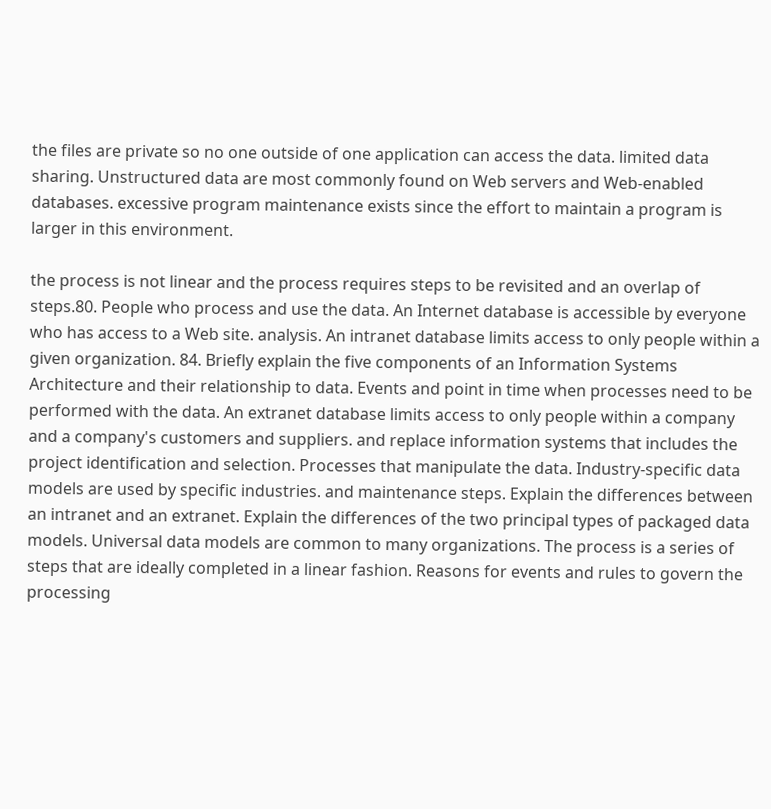the files are private so no one outside of one application can access the data. limited data sharing. Unstructured data are most commonly found on Web servers and Web-enabled databases. excessive program maintenance exists since the effort to maintain a program is larger in this environment.

the process is not linear and the process requires steps to be revisited and an overlap of steps.80. People who process and use the data. An Internet database is accessible by everyone who has access to a Web site. analysis. An intranet database limits access to only people within a given organization. 84. Briefly explain the five components of an Information Systems Architecture and their relationship to data. Events and point in time when processes need to be performed with the data. An extranet database limits access to only people within a company and a company's customers and suppliers. and replace information systems that includes the project identification and selection. Processes that manipulate the data. Industry-specific data models are used by specific industries. and maintenance steps. Explain the differences between an intranet and an extranet. Explain the differences of the two principal types of packaged data models. Universal data models are common to many organizations. The process is a series of steps that are ideally completed in a linear fashion. Reasons for events and rules to govern the processing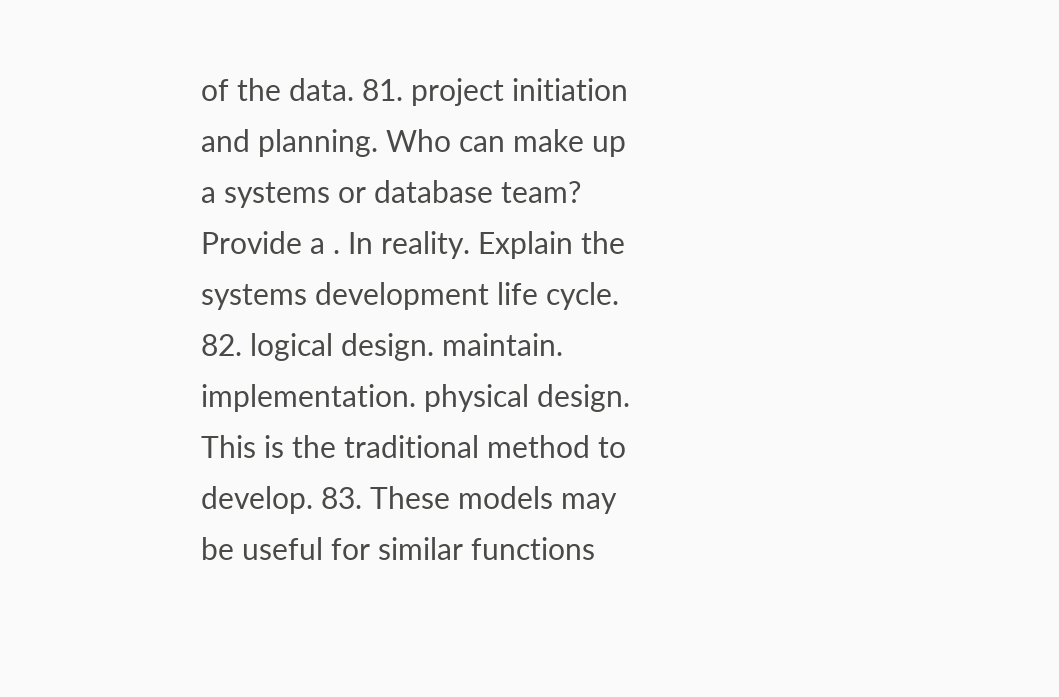of the data. 81. project initiation and planning. Who can make up a systems or database team? Provide a . In reality. Explain the systems development life cycle. 82. logical design. maintain. implementation. physical design. This is the traditional method to develop. 83. These models may be useful for similar functions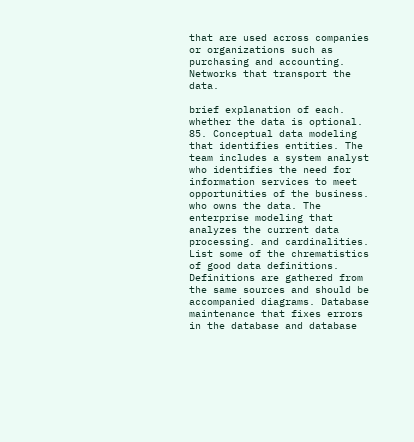that are used across companies or organizations such as purchasing and accounting. Networks that transport the data.

brief explanation of each. whether the data is optional. 85. Conceptual data modeling that identifies entities. The team includes a system analyst who identifies the need for information services to meet opportunities of the business. who owns the data. The enterprise modeling that analyzes the current data processing. and cardinalities. List some of the chrematistics of good data definitions. Definitions are gathered from the same sources and should be accompanied diagrams. Database maintenance that fixes errors in the database and database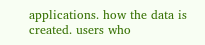applications. how the data is created. users who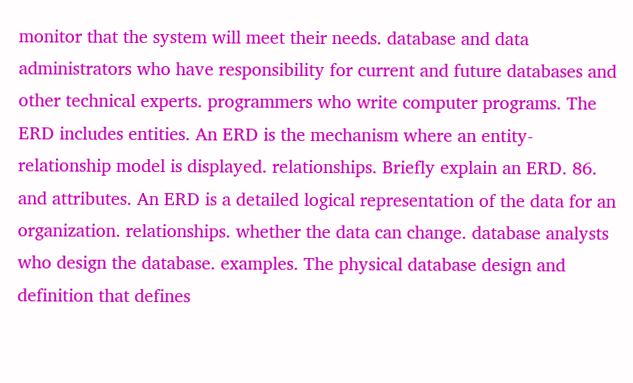monitor that the system will meet their needs. database and data administrators who have responsibility for current and future databases and other technical experts. programmers who write computer programs. The ERD includes entities. An ERD is the mechanism where an entity-relationship model is displayed. relationships. Briefly explain an ERD. 86. and attributes. An ERD is a detailed logical representation of the data for an organization. relationships. whether the data can change. database analysts who design the database. examples. The physical database design and definition that defines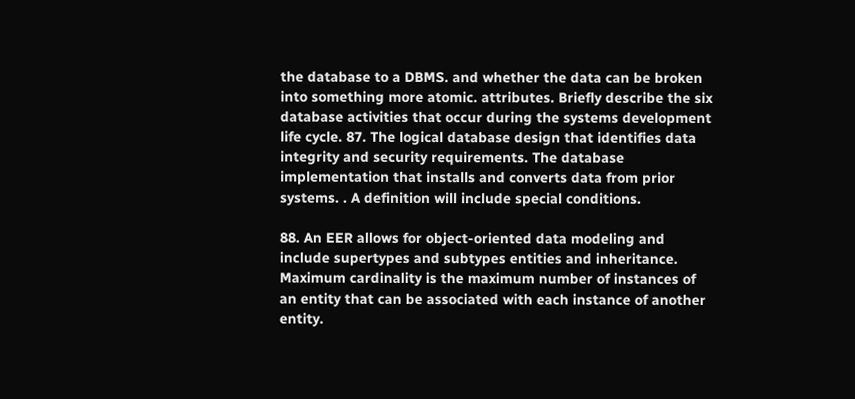the database to a DBMS. and whether the data can be broken into something more atomic. attributes. Briefly describe the six database activities that occur during the systems development life cycle. 87. The logical database design that identifies data integrity and security requirements. The database implementation that installs and converts data from prior systems. . A definition will include special conditions.

88. An EER allows for object-oriented data modeling and include supertypes and subtypes entities and inheritance. Maximum cardinality is the maximum number of instances of an entity that can be associated with each instance of another entity.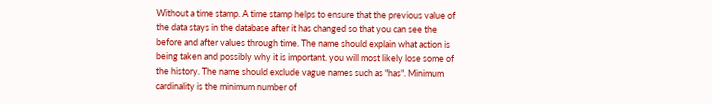Without a time stamp. A time stamp helps to ensure that the previous value of the data stays in the database after it has changed so that you can see the before and after values through time. The name should explain what action is being taken and possibly why it is important. you will most likely lose some of the history. The name should exclude vague names such as "has". Minimum cardinality is the minimum number of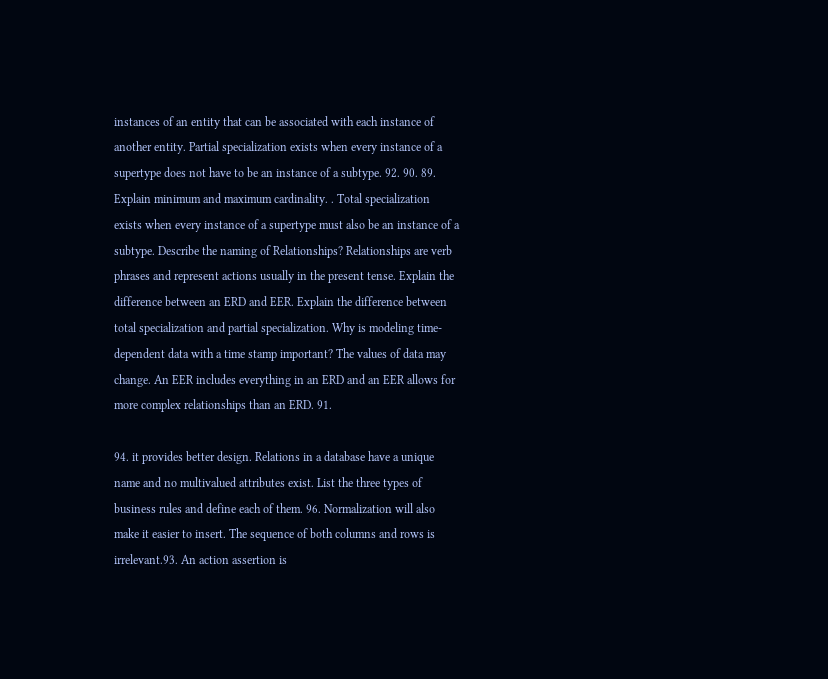instances of an entity that can be associated with each instance of another entity. Partial specialization exists when every instance of a supertype does not have to be an instance of a subtype. 92. 90. 89. Explain minimum and maximum cardinality. . Total specialization exists when every instance of a supertype must also be an instance of a subtype. Describe the naming of Relationships? Relationships are verb phrases and represent actions usually in the present tense. Explain the difference between an ERD and EER. Explain the difference between total specialization and partial specialization. Why is modeling time-dependent data with a time stamp important? The values of data may change. An EER includes everything in an ERD and an EER allows for more complex relationships than an ERD. 91.

94. it provides better design. Relations in a database have a unique name and no multivalued attributes exist. List the three types of business rules and define each of them. 96. Normalization will also make it easier to insert. The sequence of both columns and rows is irrelevant.93. An action assertion is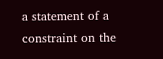a statement of a constraint on the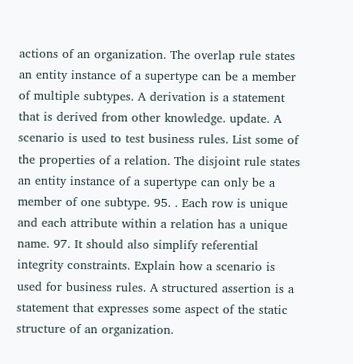actions of an organization. The overlap rule states an entity instance of a supertype can be a member of multiple subtypes. A derivation is a statement that is derived from other knowledge. update. A scenario is used to test business rules. List some of the properties of a relation. The disjoint rule states an entity instance of a supertype can only be a member of one subtype. 95. . Each row is unique and each attribute within a relation has a unique name. 97. It should also simplify referential integrity constraints. Explain how a scenario is used for business rules. A structured assertion is a statement that expresses some aspect of the static structure of an organization.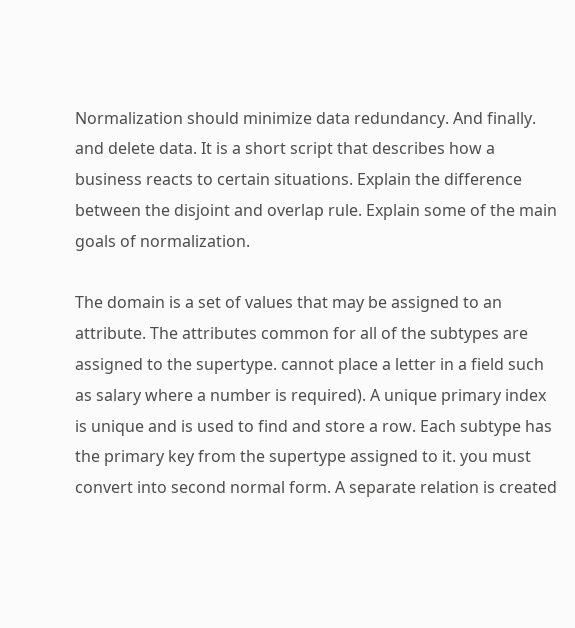Normalization should minimize data redundancy. And finally. and delete data. It is a short script that describes how a business reacts to certain situations. Explain the difference between the disjoint and overlap rule. Explain some of the main goals of normalization.

The domain is a set of values that may be assigned to an attribute. The attributes common for all of the subtypes are assigned to the supertype. cannot place a letter in a field such as salary where a number is required). A unique primary index is unique and is used to find and store a row. Each subtype has the primary key from the supertype assigned to it. you must convert into second normal form. A separate relation is created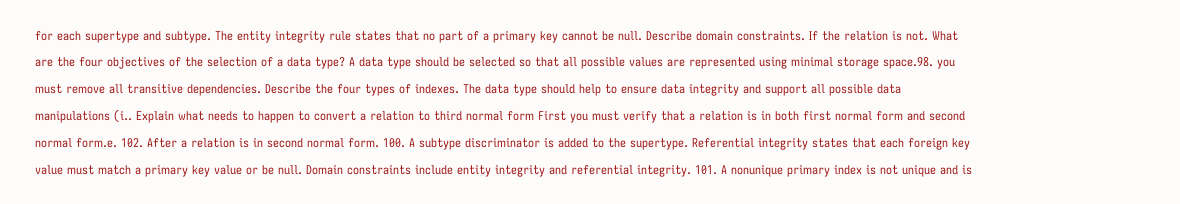for each supertype and subtype. The entity integrity rule states that no part of a primary key cannot be null. Describe domain constraints. If the relation is not. What are the four objectives of the selection of a data type? A data type should be selected so that all possible values are represented using minimal storage space.98. you must remove all transitive dependencies. Describe the four types of indexes. The data type should help to ensure data integrity and support all possible data manipulations (i.. Explain what needs to happen to convert a relation to third normal form First you must verify that a relation is in both first normal form and second normal form.e. 102. After a relation is in second normal form. 100. A subtype discriminator is added to the supertype. Referential integrity states that each foreign key value must match a primary key value or be null. Domain constraints include entity integrity and referential integrity. 101. A nonunique primary index is not unique and is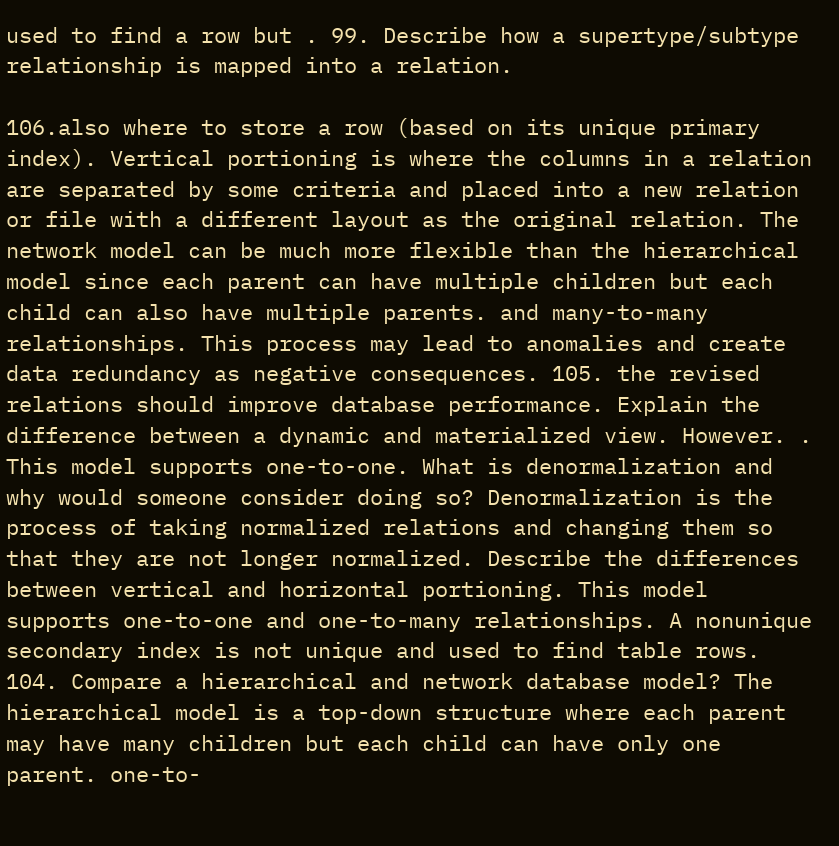used to find a row but . 99. Describe how a supertype/subtype relationship is mapped into a relation.

106.also where to store a row (based on its unique primary index). Vertical portioning is where the columns in a relation are separated by some criteria and placed into a new relation or file with a different layout as the original relation. The network model can be much more flexible than the hierarchical model since each parent can have multiple children but each child can also have multiple parents. and many-to-many relationships. This process may lead to anomalies and create data redundancy as negative consequences. 105. the revised relations should improve database performance. Explain the difference between a dynamic and materialized view. However. . This model supports one-to-one. What is denormalization and why would someone consider doing so? Denormalization is the process of taking normalized relations and changing them so that they are not longer normalized. Describe the differences between vertical and horizontal portioning. This model supports one-to-one and one-to-many relationships. A nonunique secondary index is not unique and used to find table rows. 104. Compare a hierarchical and network database model? The hierarchical model is a top-down structure where each parent may have many children but each child can have only one parent. one-to-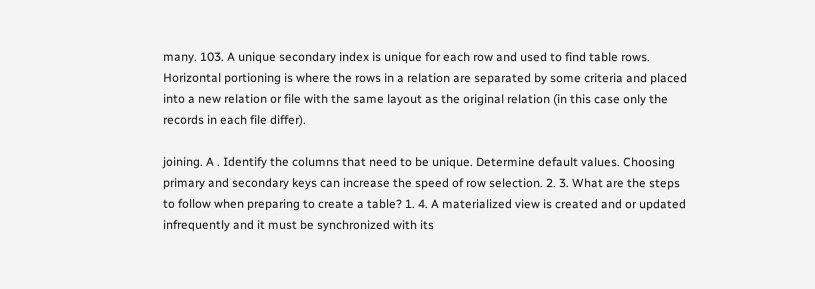many. 103. A unique secondary index is unique for each row and used to find table rows. Horizontal portioning is where the rows in a relation are separated by some criteria and placed into a new relation or file with the same layout as the original relation (in this case only the records in each file differ).

joining. A . Identify the columns that need to be unique. Determine default values. Choosing primary and secondary keys can increase the speed of row selection. 2. 3. What are the steps to follow when preparing to create a table? 1. 4. A materialized view is created and or updated infrequently and it must be synchronized with its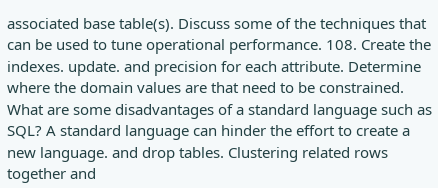associated base table(s). Discuss some of the techniques that can be used to tune operational performance. 108. Create the indexes. update. and precision for each attribute. Determine where the domain values are that need to be constrained. What are some disadvantages of a standard language such as SQL? A standard language can hinder the effort to create a new language. and drop tables. Clustering related rows together and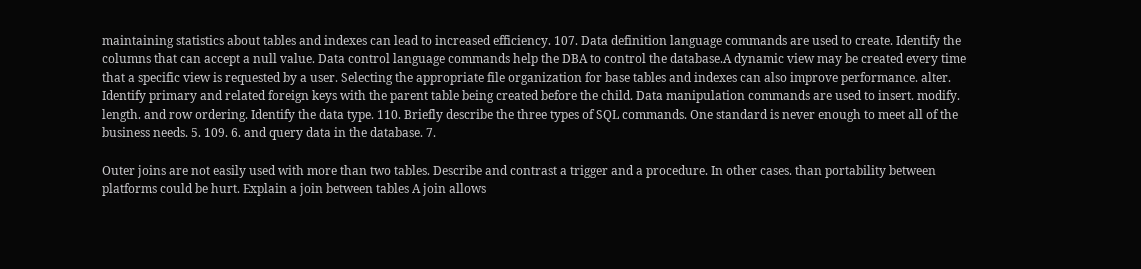maintaining statistics about tables and indexes can lead to increased efficiency. 107. Data definition language commands are used to create. Identify the columns that can accept a null value. Data control language commands help the DBA to control the database.A dynamic view may be created every time that a specific view is requested by a user. Selecting the appropriate file organization for base tables and indexes can also improve performance. alter. Identify primary and related foreign keys with the parent table being created before the child. Data manipulation commands are used to insert. modify. length. and row ordering. Identify the data type. 110. Briefly describe the three types of SQL commands. One standard is never enough to meet all of the business needs. 5. 109. 6. and query data in the database. 7.

Outer joins are not easily used with more than two tables. Describe and contrast a trigger and a procedure. In other cases. than portability between platforms could be hurt. Explain a join between tables A join allows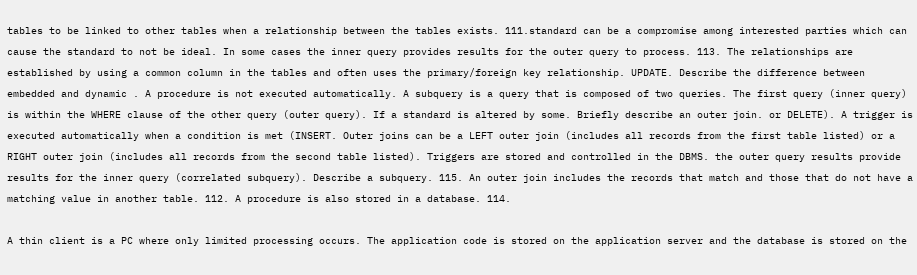tables to be linked to other tables when a relationship between the tables exists. 111.standard can be a compromise among interested parties which can cause the standard to not be ideal. In some cases the inner query provides results for the outer query to process. 113. The relationships are established by using a common column in the tables and often uses the primary/foreign key relationship. UPDATE. Describe the difference between embedded and dynamic . A procedure is not executed automatically. A subquery is a query that is composed of two queries. The first query (inner query) is within the WHERE clause of the other query (outer query). If a standard is altered by some. Briefly describe an outer join. or DELETE). A trigger is executed automatically when a condition is met (INSERT. Outer joins can be a LEFT outer join (includes all records from the first table listed) or a RIGHT outer join (includes all records from the second table listed). Triggers are stored and controlled in the DBMS. the outer query results provide results for the inner query (correlated subquery). Describe a subquery. 115. An outer join includes the records that match and those that do not have a matching value in another table. 112. A procedure is also stored in a database. 114.

A thin client is a PC where only limited processing occurs. The application code is stored on the application server and the database is stored on the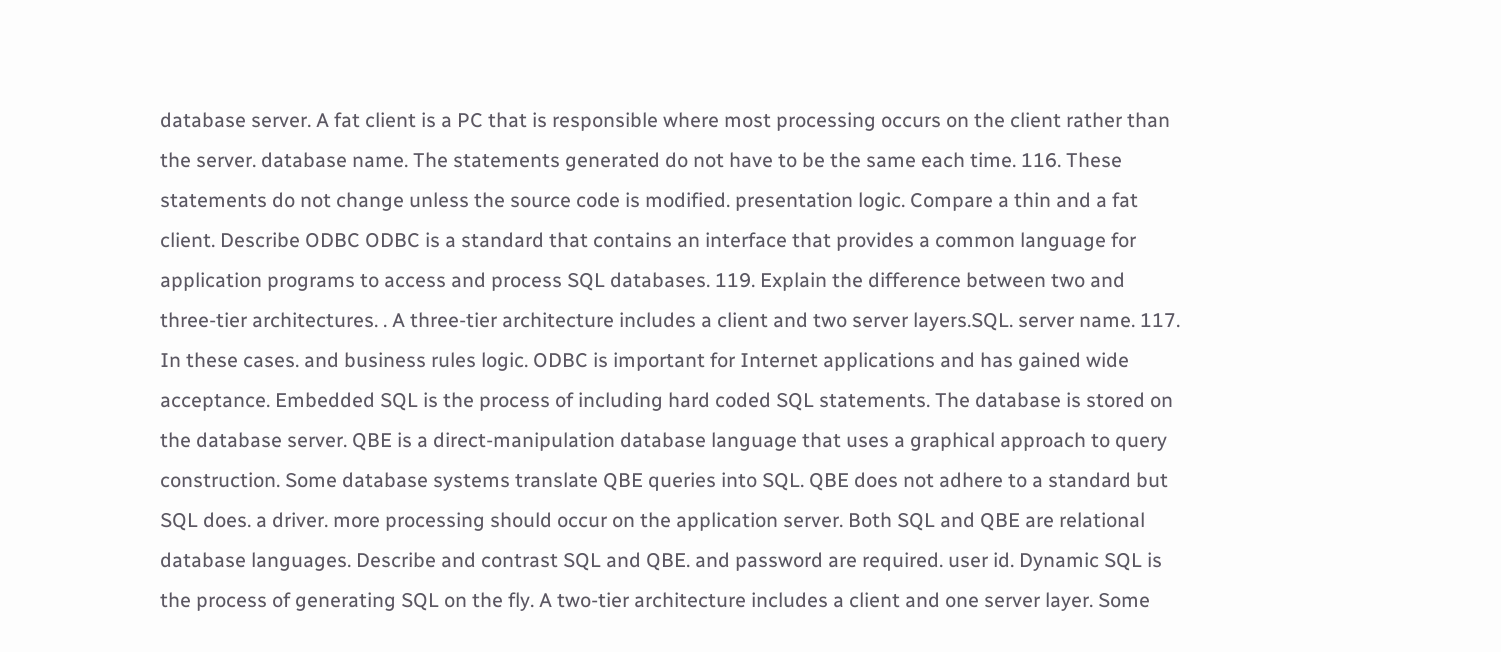database server. A fat client is a PC that is responsible where most processing occurs on the client rather than the server. database name. The statements generated do not have to be the same each time. 116. These statements do not change unless the source code is modified. presentation logic. Compare a thin and a fat client. Describe ODBC ODBC is a standard that contains an interface that provides a common language for application programs to access and process SQL databases. 119. Explain the difference between two and three-tier architectures. . A three-tier architecture includes a client and two server layers.SQL. server name. 117. In these cases. and business rules logic. ODBC is important for Internet applications and has gained wide acceptance. Embedded SQL is the process of including hard coded SQL statements. The database is stored on the database server. QBE is a direct-manipulation database language that uses a graphical approach to query construction. Some database systems translate QBE queries into SQL. QBE does not adhere to a standard but SQL does. a driver. more processing should occur on the application server. Both SQL and QBE are relational database languages. Describe and contrast SQL and QBE. and password are required. user id. Dynamic SQL is the process of generating SQL on the fly. A two-tier architecture includes a client and one server layer. Some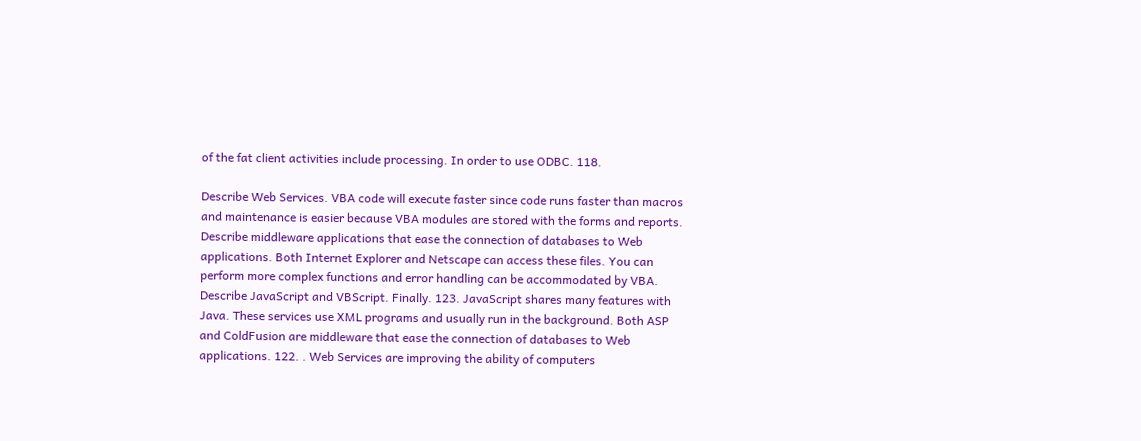of the fat client activities include processing. In order to use ODBC. 118.

Describe Web Services. VBA code will execute faster since code runs faster than macros and maintenance is easier because VBA modules are stored with the forms and reports. Describe middleware applications that ease the connection of databases to Web applications. Both Internet Explorer and Netscape can access these files. You can perform more complex functions and error handling can be accommodated by VBA. Describe JavaScript and VBScript. Finally. 123. JavaScript shares many features with Java. These services use XML programs and usually run in the background. Both ASP and ColdFusion are middleware that ease the connection of databases to Web applications. 122. . Web Services are improving the ability of computers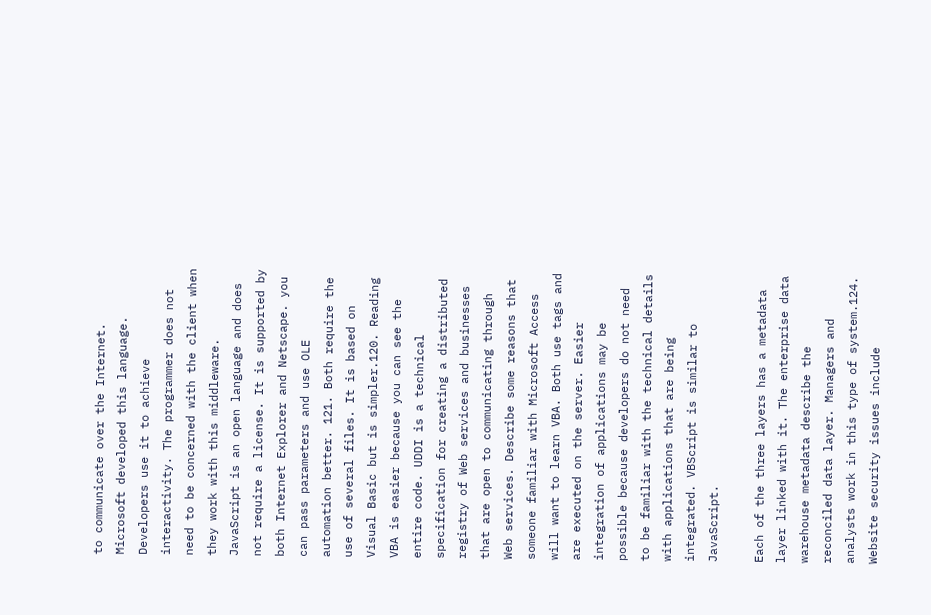to communicate over the Internet. Microsoft developed this language. Developers use it to achieve interactivity. The programmer does not need to be concerned with the client when they work with this middleware. JavaScript is an open language and does not require a license. It is supported by both Internet Explorer and Netscape. you can pass parameters and use OLE automation better. 121. Both require the use of several files. It is based on Visual Basic but is simpler.120. Reading VBA is easier because you can see the entire code. UDDI is a technical specification for creating a distributed registry of Web services and businesses that are open to communicating through Web services. Describe some reasons that someone familiar with Microsoft Access will want to learn VBA. Both use tags and are executed on the server. Easier integration of applications may be possible because developers do not need to be familiar with the technical details with applications that are being integrated. VBScript is similar to JavaScript.

Each of the three layers has a metadata layer linked with it. The enterprise data warehouse metadata describe the reconciled data layer. Managers and analysts work in this type of system.124. Website security issues include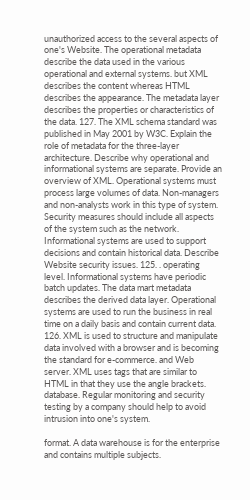unauthorized access to the several aspects of one's Website. The operational metadata describe the data used in the various operational and external systems. but XML describes the content whereas HTML describes the appearance. The metadata layer describes the properties or characteristics of the data. 127. The XML schema standard was published in May 2001 by W3C. Explain the role of metadata for the three-layer architecture. Describe why operational and informational systems are separate. Provide an overview of XML. Operational systems must process large volumes of data. Non-managers and non-analysts work in this type of system. Security measures should include all aspects of the system such as the network. Informational systems are used to support decisions and contain historical data. Describe Website security issues. 125. . operating level. Informational systems have periodic batch updates. The data mart metadata describes the derived data layer. Operational systems are used to run the business in real time on a daily basis and contain current data. 126. XML is used to structure and manipulate data involved with a browser and is becoming the standard for e-commerce. and Web server. XML uses tags that are similar to HTML in that they use the angle brackets. database. Regular monitoring and security testing by a company should help to avoid intrusion into one's system.

format. A data warehouse is for the enterprise and contains multiple subjects.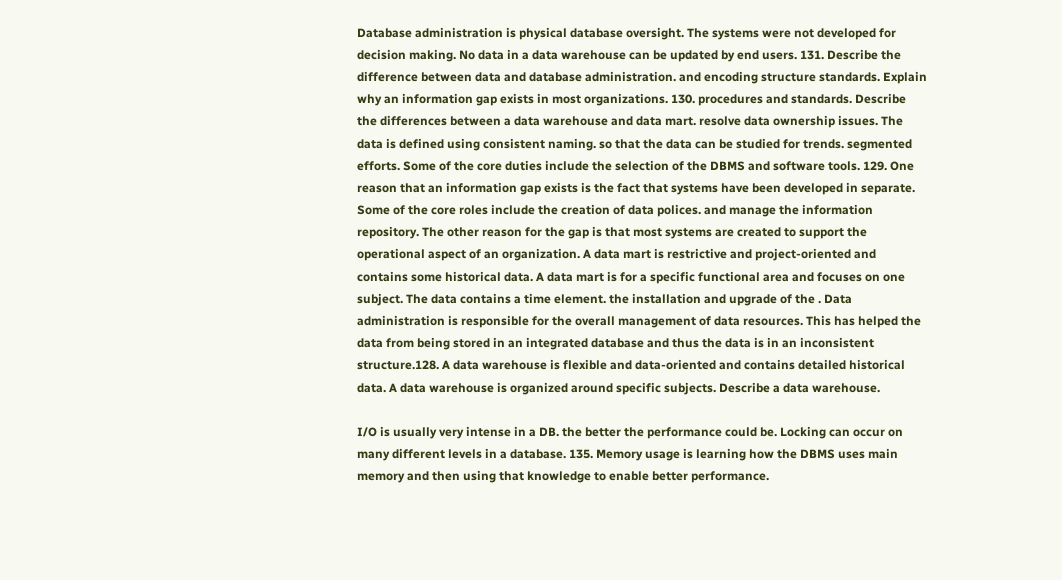Database administration is physical database oversight. The systems were not developed for decision making. No data in a data warehouse can be updated by end users. 131. Describe the difference between data and database administration. and encoding structure standards. Explain why an information gap exists in most organizations. 130. procedures and standards. Describe the differences between a data warehouse and data mart. resolve data ownership issues. The data is defined using consistent naming. so that the data can be studied for trends. segmented efforts. Some of the core duties include the selection of the DBMS and software tools. 129. One reason that an information gap exists is the fact that systems have been developed in separate. Some of the core roles include the creation of data polices. and manage the information repository. The other reason for the gap is that most systems are created to support the operational aspect of an organization. A data mart is restrictive and project-oriented and contains some historical data. A data mart is for a specific functional area and focuses on one subject. The data contains a time element. the installation and upgrade of the . Data administration is responsible for the overall management of data resources. This has helped the data from being stored in an integrated database and thus the data is in an inconsistent structure.128. A data warehouse is flexible and data-oriented and contains detailed historical data. A data warehouse is organized around specific subjects. Describe a data warehouse.

I/O is usually very intense in a DB. the better the performance could be. Locking can occur on many different levels in a database. 135. Memory usage is learning how the DBMS uses main memory and then using that knowledge to enable better performance.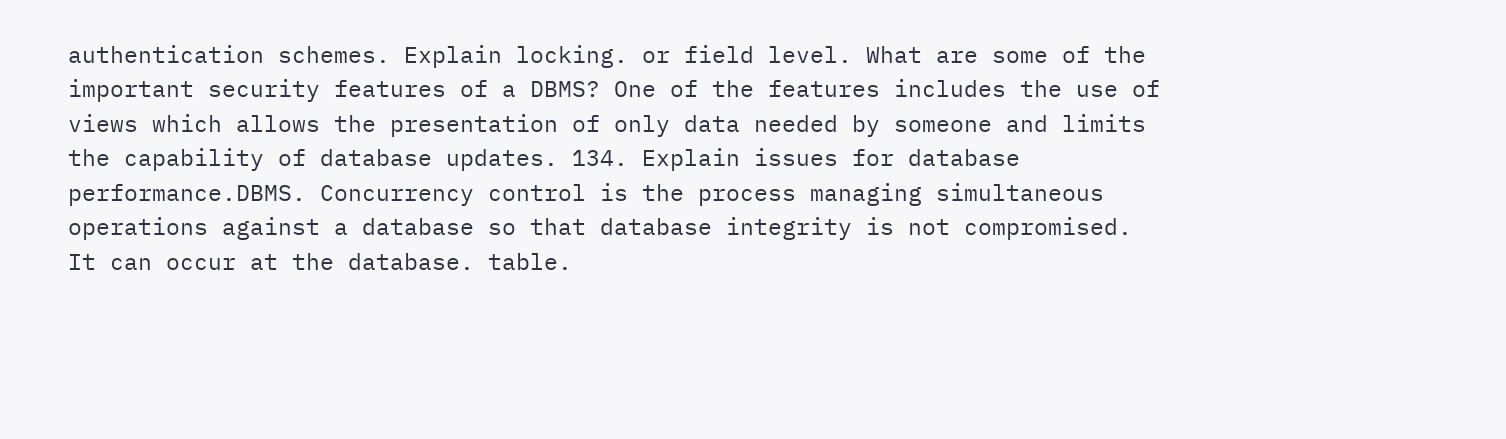authentication schemes. Explain locking. or field level. What are some of the important security features of a DBMS? One of the features includes the use of views which allows the presentation of only data needed by someone and limits the capability of database updates. 134. Explain issues for database performance.DBMS. Concurrency control is the process managing simultaneous operations against a database so that database integrity is not compromised. It can occur at the database. table.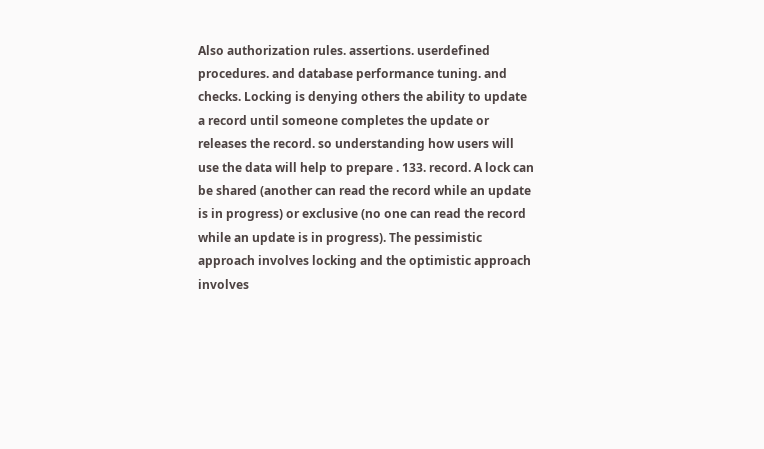Also authorization rules. assertions. userdefined procedures. and database performance tuning. and checks. Locking is denying others the ability to update a record until someone completes the update or releases the record. so understanding how users will use the data will help to prepare . 133. record. A lock can be shared (another can read the record while an update is in progress) or exclusive (no one can read the record while an update is in progress). The pessimistic approach involves locking and the optimistic approach involves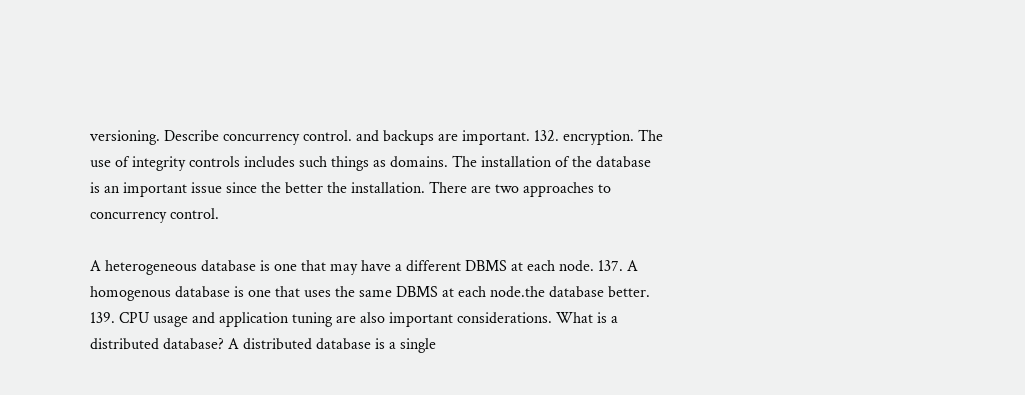versioning. Describe concurrency control. and backups are important. 132. encryption. The use of integrity controls includes such things as domains. The installation of the database is an important issue since the better the installation. There are two approaches to concurrency control.

A heterogeneous database is one that may have a different DBMS at each node. 137. A homogenous database is one that uses the same DBMS at each node.the database better. 139. CPU usage and application tuning are also important considerations. What is a distributed database? A distributed database is a single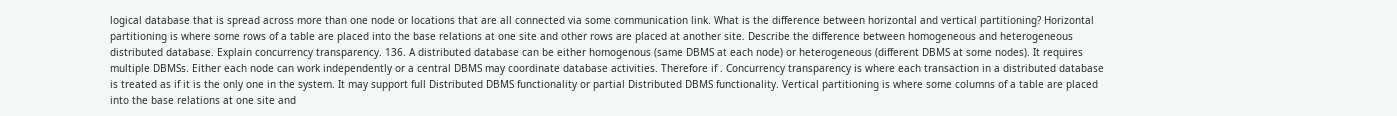logical database that is spread across more than one node or locations that are all connected via some communication link. What is the difference between horizontal and vertical partitioning? Horizontal partitioning is where some rows of a table are placed into the base relations at one site and other rows are placed at another site. Describe the difference between homogeneous and heterogeneous distributed database. Explain concurrency transparency. 136. A distributed database can be either homogenous (same DBMS at each node) or heterogeneous (different DBMS at some nodes). It requires multiple DBMSs. Either each node can work independently or a central DBMS may coordinate database activities. Therefore if . Concurrency transparency is where each transaction in a distributed database is treated as if it is the only one in the system. It may support full Distributed DBMS functionality or partial Distributed DBMS functionality. Vertical partitioning is where some columns of a table are placed into the base relations at one site and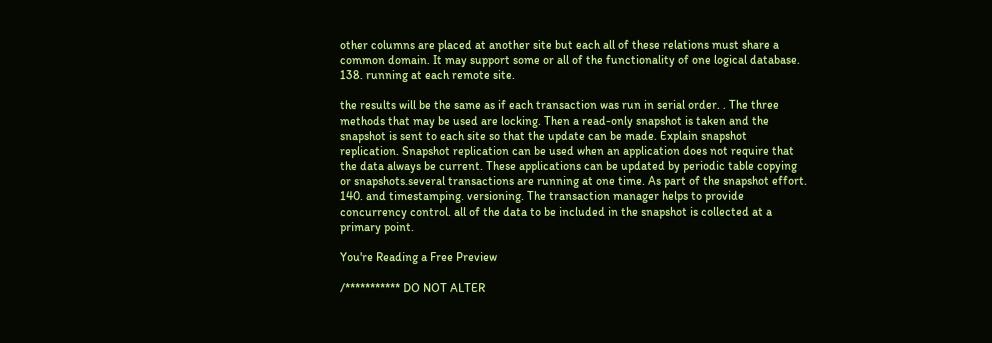other columns are placed at another site but each all of these relations must share a common domain. It may support some or all of the functionality of one logical database. 138. running at each remote site.

the results will be the same as if each transaction was run in serial order. . The three methods that may be used are locking. Then a read-only snapshot is taken and the snapshot is sent to each site so that the update can be made. Explain snapshot replication. Snapshot replication can be used when an application does not require that the data always be current. These applications can be updated by periodic table copying or snapshots.several transactions are running at one time. As part of the snapshot effort. 140. and timestamping. versioning. The transaction manager helps to provide concurrency control. all of the data to be included in the snapshot is collected at a primary point.

You're Reading a Free Preview

/*********** DO NOT ALTER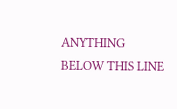ANYTHING BELOW THIS LINE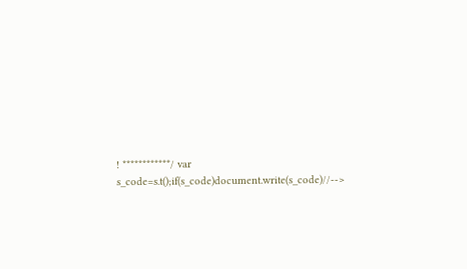! ************/ var s_code=s.t();if(s_code)document.write(s_code)//-->